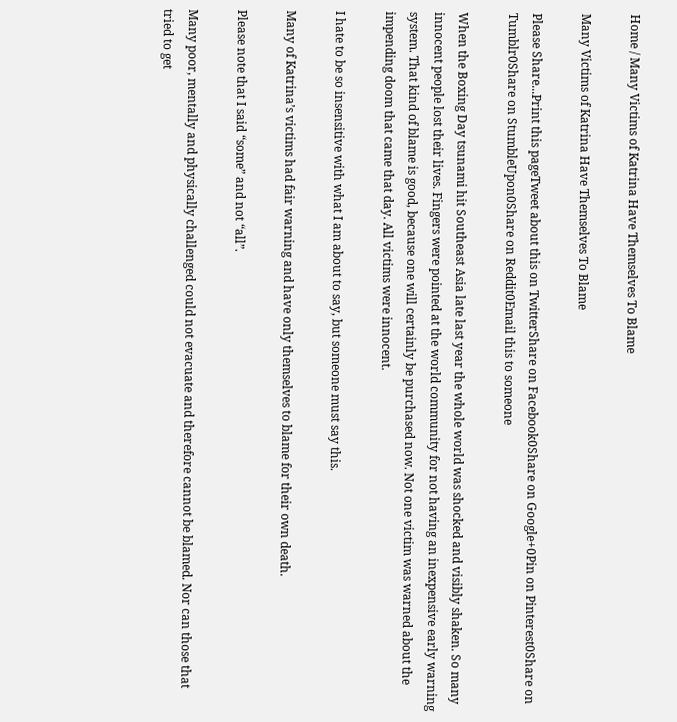Home / Many Victims of Katrina Have Themselves To Blame

Many Victims of Katrina Have Themselves To Blame

Please Share...Print this pageTweet about this on TwitterShare on Facebook0Share on Google+0Pin on Pinterest0Share on Tumblr0Share on StumbleUpon0Share on Reddit0Email this to someone

When the Boxing Day tsunami hit Southeast Asia late last year the whole world was shocked and visibly shaken. So many innocent people lost their lives. Fingers were pointed at the world community for not having an inexpensive early warning system. That kind of blame is good, because one will certainly be purchased now. Not one victim was warned about the impending doom that came that day. All victims were innocent.

I hate to be so insensitive with what I am about to say, but someone must say this.

Many of Katrina’s victims had fair warning and have only themselves to blame for their own death.

Please note that I said “some” and not “all”.

Many poor, mentally and physically challenged could not evacuate and therefore cannot be blamed. Nor can those that tried to get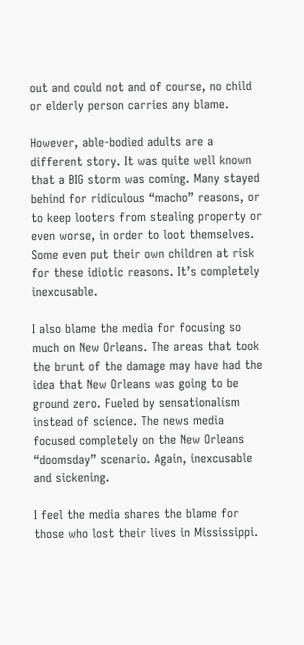out and could not and of course, no child or elderly person carries any blame.

However, able-bodied adults are a different story. It was quite well known that a BIG storm was coming. Many stayed behind for ridiculous “macho” reasons, or to keep looters from stealing property or even worse, in order to loot themselves. Some even put their own children at risk for these idiotic reasons. It’s completely inexcusable.

I also blame the media for focusing so much on New Orleans. The areas that took the brunt of the damage may have had the idea that New Orleans was going to be ground zero. Fueled by sensationalism instead of science. The news media focused completely on the New Orleans “doomsday” scenario. Again, inexcusable and sickening.

I feel the media shares the blame for those who lost their lives in Mississippi.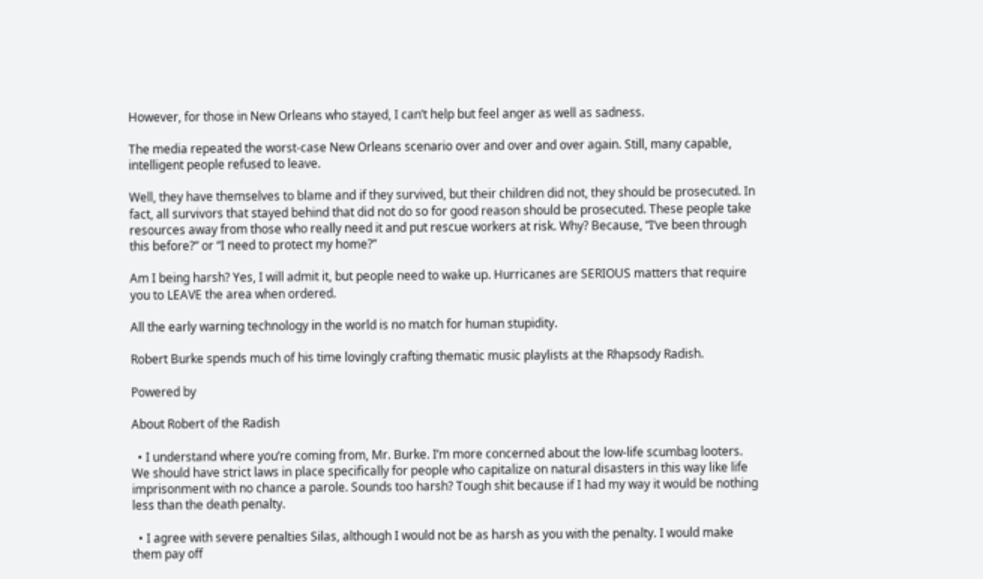However, for those in New Orleans who stayed, I can’t help but feel anger as well as sadness.

The media repeated the worst-case New Orleans scenario over and over and over again. Still, many capable, intelligent people refused to leave.

Well, they have themselves to blame and if they survived, but their children did not, they should be prosecuted. In fact, all survivors that stayed behind that did not do so for good reason should be prosecuted. These people take resources away from those who really need it and put rescue workers at risk. Why? Because, “I’ve been through this before?” or “I need to protect my home?”

Am I being harsh? Yes, I will admit it, but people need to wake up. Hurricanes are SERIOUS matters that require you to LEAVE the area when ordered.

All the early warning technology in the world is no match for human stupidity.

Robert Burke spends much of his time lovingly crafting thematic music playlists at the Rhapsody Radish.

Powered by

About Robert of the Radish

  • I understand where you’re coming from, Mr. Burke. I’m more concerned about the low-life scumbag looters. We should have strict laws in place specifically for people who capitalize on natural disasters in this way like life imprisonment with no chance a parole. Sounds too harsh? Tough shit because if I had my way it would be nothing less than the death penalty.

  • I agree with severe penalties Silas, although I would not be as harsh as you with the penalty. I would make them pay off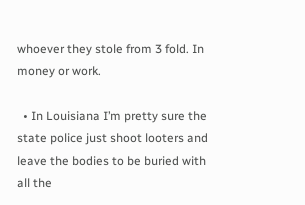whoever they stole from 3 fold. In money or work.

  • In Louisiana I’m pretty sure the state police just shoot looters and leave the bodies to be buried with all the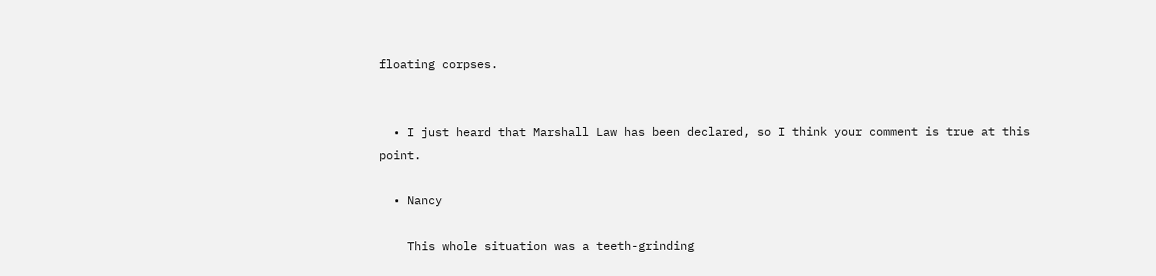floating corpses.


  • I just heard that Marshall Law has been declared, so I think your comment is true at this point.

  • Nancy

    This whole situation was a teeth-grinding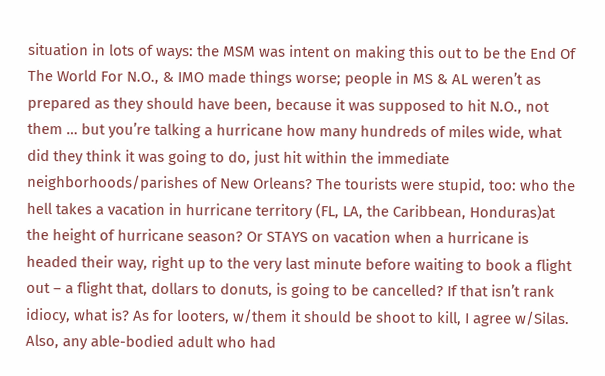situation in lots of ways: the MSM was intent on making this out to be the End Of The World For N.O., & IMO made things worse; people in MS & AL weren’t as prepared as they should have been, because it was supposed to hit N.O., not them … but you’re talking a hurricane how many hundreds of miles wide, what did they think it was going to do, just hit within the immediate neighborhoods/parishes of New Orleans? The tourists were stupid, too: who the hell takes a vacation in hurricane territory (FL, LA, the Caribbean, Honduras)at the height of hurricane season? Or STAYS on vacation when a hurricane is headed their way, right up to the very last minute before waiting to book a flight out – a flight that, dollars to donuts, is going to be cancelled? If that isn’t rank idiocy, what is? As for looters, w/them it should be shoot to kill, I agree w/Silas. Also, any able-bodied adult who had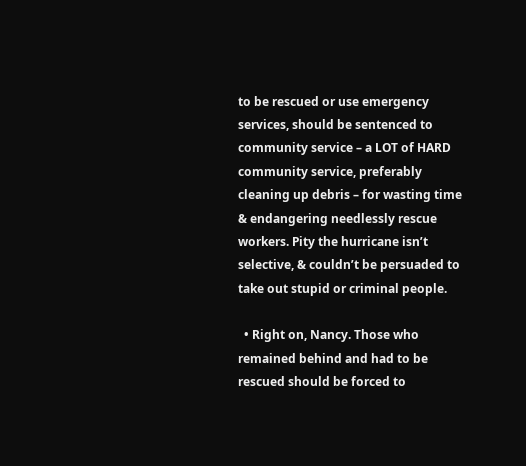to be rescued or use emergency services, should be sentenced to community service – a LOT of HARD community service, preferably cleaning up debris – for wasting time & endangering needlessly rescue workers. Pity the hurricane isn’t selective, & couldn’t be persuaded to take out stupid or criminal people.

  • Right on, Nancy. Those who remained behind and had to be rescued should be forced to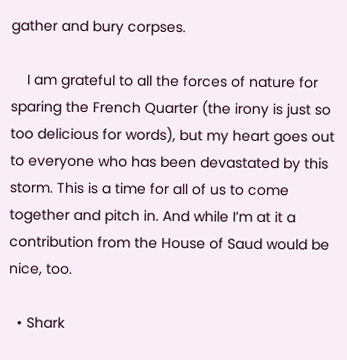gather and bury corpses.

    I am grateful to all the forces of nature for sparing the French Quarter (the irony is just so too delicious for words), but my heart goes out to everyone who has been devastated by this storm. This is a time for all of us to come together and pitch in. And while I’m at it a contribution from the House of Saud would be nice, too.

  • Shark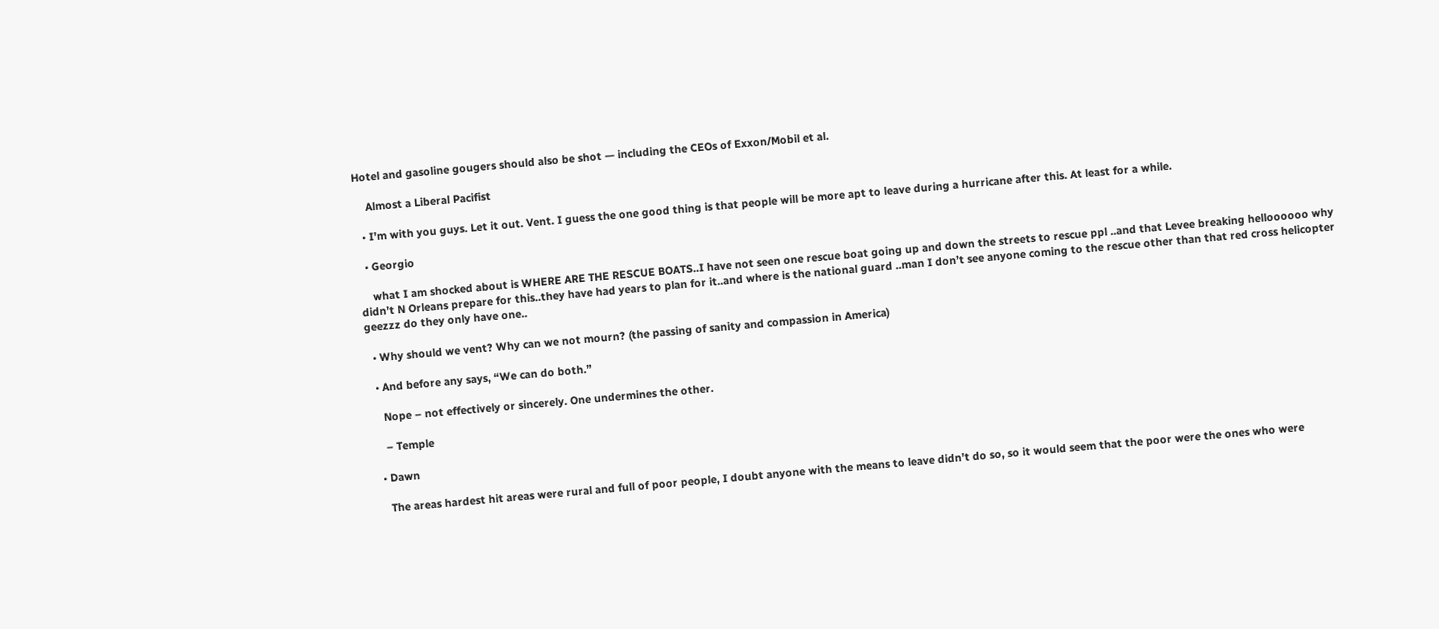Hotel and gasoline gougers should also be shot — including the CEOs of Exxon/Mobil et al.

    Almost a Liberal Pacifist

  • I’m with you guys. Let it out. Vent. I guess the one good thing is that people will be more apt to leave during a hurricane after this. At least for a while.

  • Georgio

    what I am shocked about is WHERE ARE THE RESCUE BOATS..I have not seen one rescue boat going up and down the streets to rescue ppl ..and that Levee breaking helloooooo why didn’t N Orleans prepare for this..they have had years to plan for it..and where is the national guard ..man I don’t see anyone coming to the rescue other than that red cross helicopter geezzz do they only have one..

  • Why should we vent? Why can we not mourn? (the passing of sanity and compassion in America)

  • And before any says, “We can do both.”

    Nope – not effectively or sincerely. One undermines the other.

    – Temple

  • Dawn

    The areas hardest hit areas were rural and full of poor people, I doubt anyone with the means to leave didn’t do so, so it would seem that the poor were the ones who were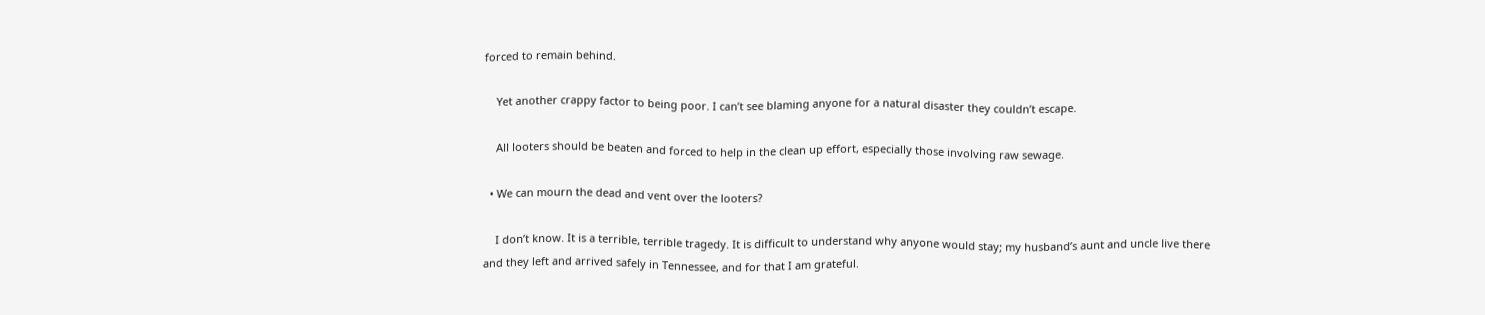forced to remain behind.

    Yet another crappy factor to being poor. I can’t see blaming anyone for a natural disaster they couldn’t escape.

    All looters should be beaten and forced to help in the clean up effort, especially those involving raw sewage.

  • We can mourn the dead and vent over the looters?

    I don’t know. It is a terrible, terrible tragedy. It is difficult to understand why anyone would stay; my husband’s aunt and uncle live there and they left and arrived safely in Tennessee, and for that I am grateful.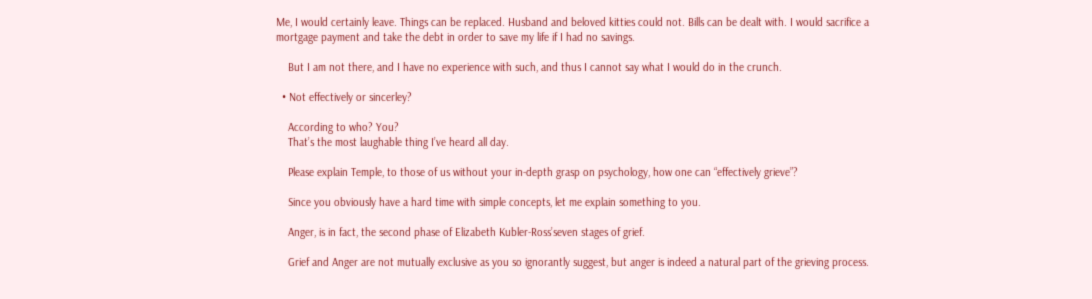Me, I would certainly leave. Things can be replaced. Husband and beloved kitties could not. Bills can be dealt with. I would sacrifice a mortgage payment and take the debt in order to save my life if I had no savings.

    But I am not there, and I have no experience with such, and thus I cannot say what I would do in the crunch.

  • Not effectively or sincerley?

    According to who? You?
    That’s the most laughable thing I’ve heard all day.

    Please explain Temple, to those of us without your in-depth grasp on psychology, how one can “effectively grieve”?

    Since you obviously have a hard time with simple concepts, let me explain something to you.

    Anger, is in fact, the second phase of Elizabeth Kubler-Ross’seven stages of grief.

    Grief and Anger are not mutually exclusive as you so ignorantly suggest, but anger is indeed a natural part of the grieving process.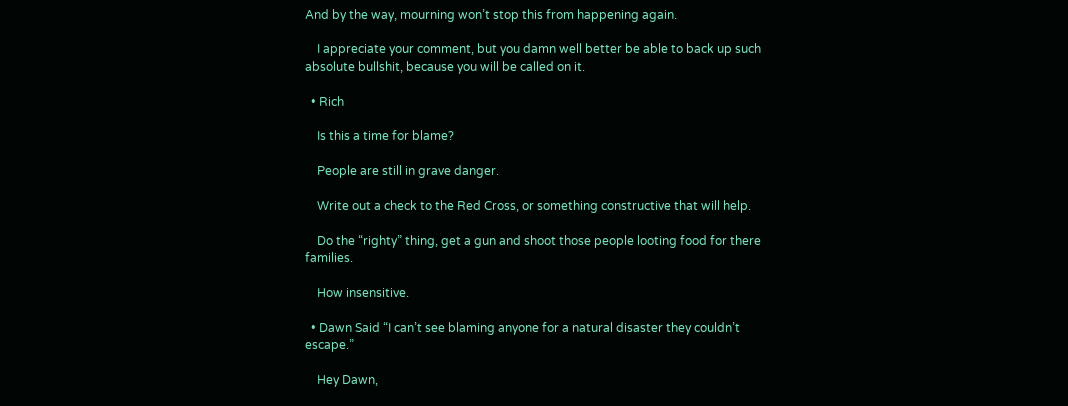And by the way, mourning won’t stop this from happening again.

    I appreciate your comment, but you damn well better be able to back up such absolute bullshit, because you will be called on it.

  • Rich

    Is this a time for blame?

    People are still in grave danger.

    Write out a check to the Red Cross, or something constructive that will help.

    Do the “righty” thing, get a gun and shoot those people looting food for there families.

    How insensitive.

  • Dawn Said “I can’t see blaming anyone for a natural disaster they couldn’t escape.”

    Hey Dawn,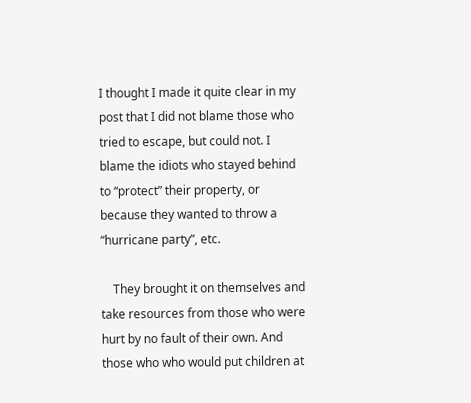I thought I made it quite clear in my post that I did not blame those who tried to escape, but could not. I blame the idiots who stayed behind to “protect” their property, or because they wanted to throw a “hurricane party”, etc.

    They brought it on themselves and take resources from those who were hurt by no fault of their own. And those who who would put children at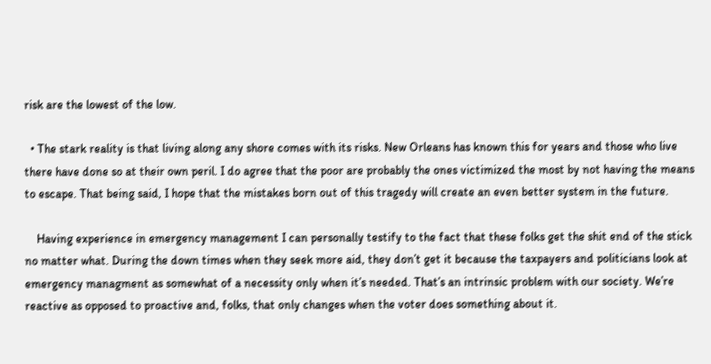risk are the lowest of the low.

  • The stark reality is that living along any shore comes with its risks. New Orleans has known this for years and those who live there have done so at their own peril. I do agree that the poor are probably the ones victimized the most by not having the means to escape. That being said, I hope that the mistakes born out of this tragedy will create an even better system in the future.

    Having experience in emergency management I can personally testify to the fact that these folks get the shit end of the stick no matter what. During the down times when they seek more aid, they don’t get it because the taxpayers and politicians look at emergency managment as somewhat of a necessity only when it’s needed. That’s an intrinsic problem with our society. We’re reactive as opposed to proactive and, folks, that only changes when the voter does something about it.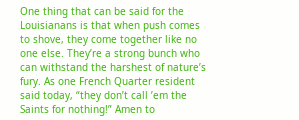One thing that can be said for the Louisianans is that when push comes to shove, they come together like no one else. They’re a strong bunch who can withstand the harshest of nature’s fury. As one French Quarter resident said today, “they don’t call ’em the Saints for nothing!” Amen to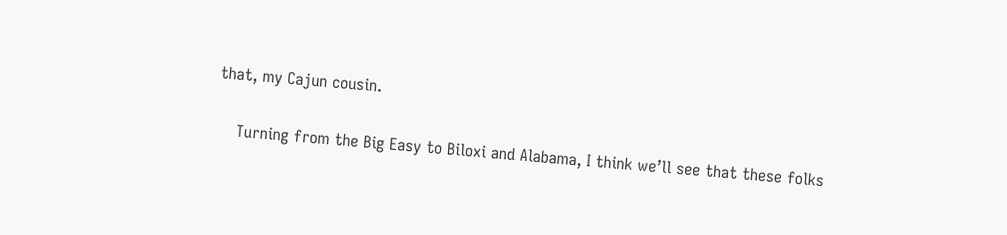that, my Cajun cousin.

    Turning from the Big Easy to Biloxi and Alabama, I think we’ll see that these folks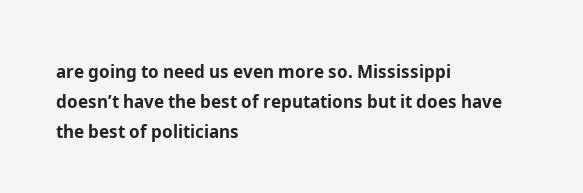are going to need us even more so. Mississippi doesn’t have the best of reputations but it does have the best of politicians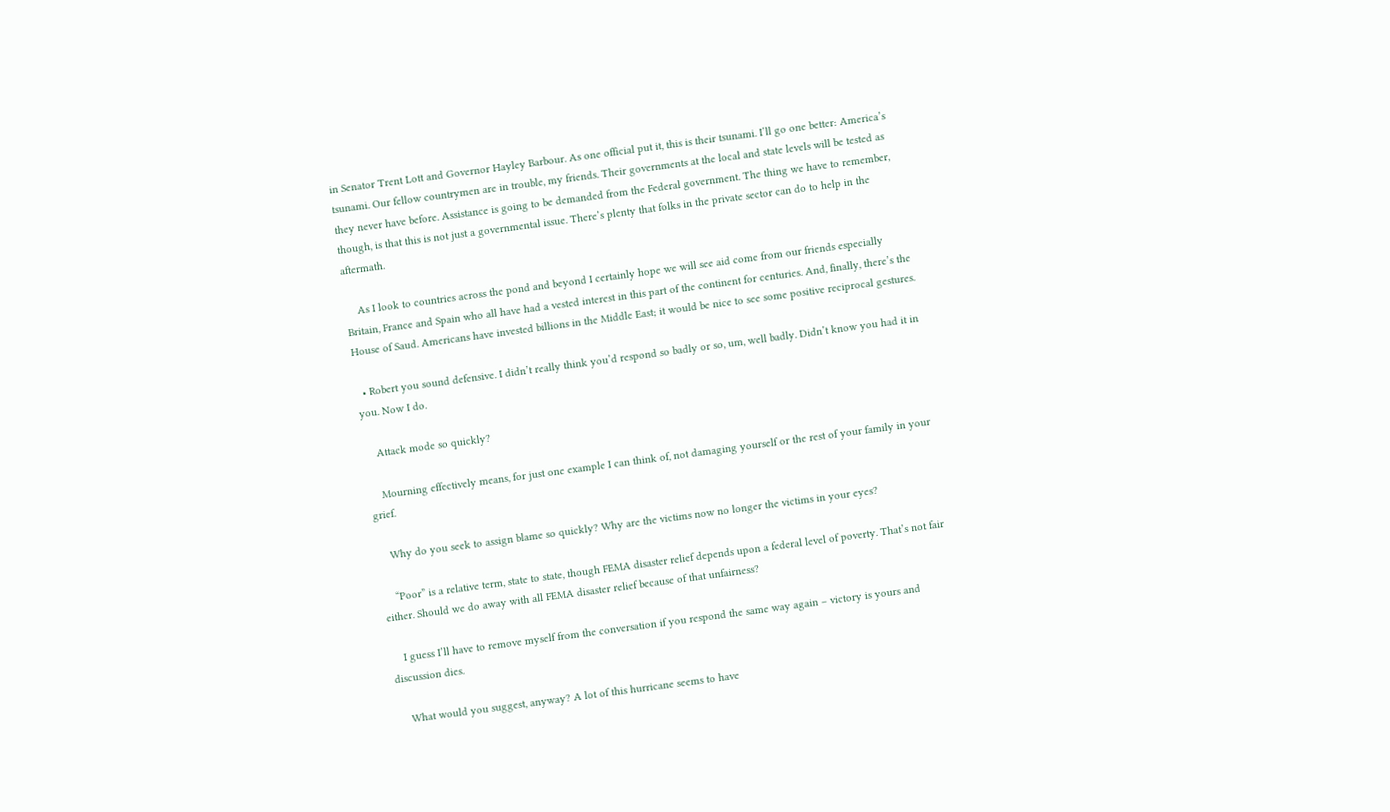in Senator Trent Lott and Governor Hayley Barbour. As one official put it, this is their tsunami. I’ll go one better: America’s tsunami. Our fellow countrymen are in trouble, my friends. Their governments at the local and state levels will be tested as they never have before. Assistance is going to be demanded from the Federal government. The thing we have to remember, though, is that this is not just a governmental issue. There’s plenty that folks in the private sector can do to help in the aftermath.

    As I look to countries across the pond and beyond I certainly hope we will see aid come from our friends especially Britain, France and Spain who all have had a vested interest in this part of the continent for centuries. And, finally, there’s the House of Saud. Americans have invested billions in the Middle East; it would be nice to see some positive reciprocal gestures.

  • Robert you sound defensive. I didn’t really think you’d respond so badly or so, um, well badly. Didn’t know you had it in you. Now I do.

    Attack mode so quickly?

    Mourning effectively means, for just one example I can think of, not damaging yourself or the rest of your family in your grief.

    Why do you seek to assign blame so quickly? Why are the victims now no longer the victims in your eyes?

    “Poor” is a relative term, state to state, though FEMA disaster relief depends upon a federal level of poverty. That’s not fair either. Should we do away with all FEMA disaster relief because of that unfairness?

    I guess I’ll have to remove myself from the conversation if you respond the same way again – victory is yours and discussion dies.

    What would you suggest, anyway? A lot of this hurricane seems to have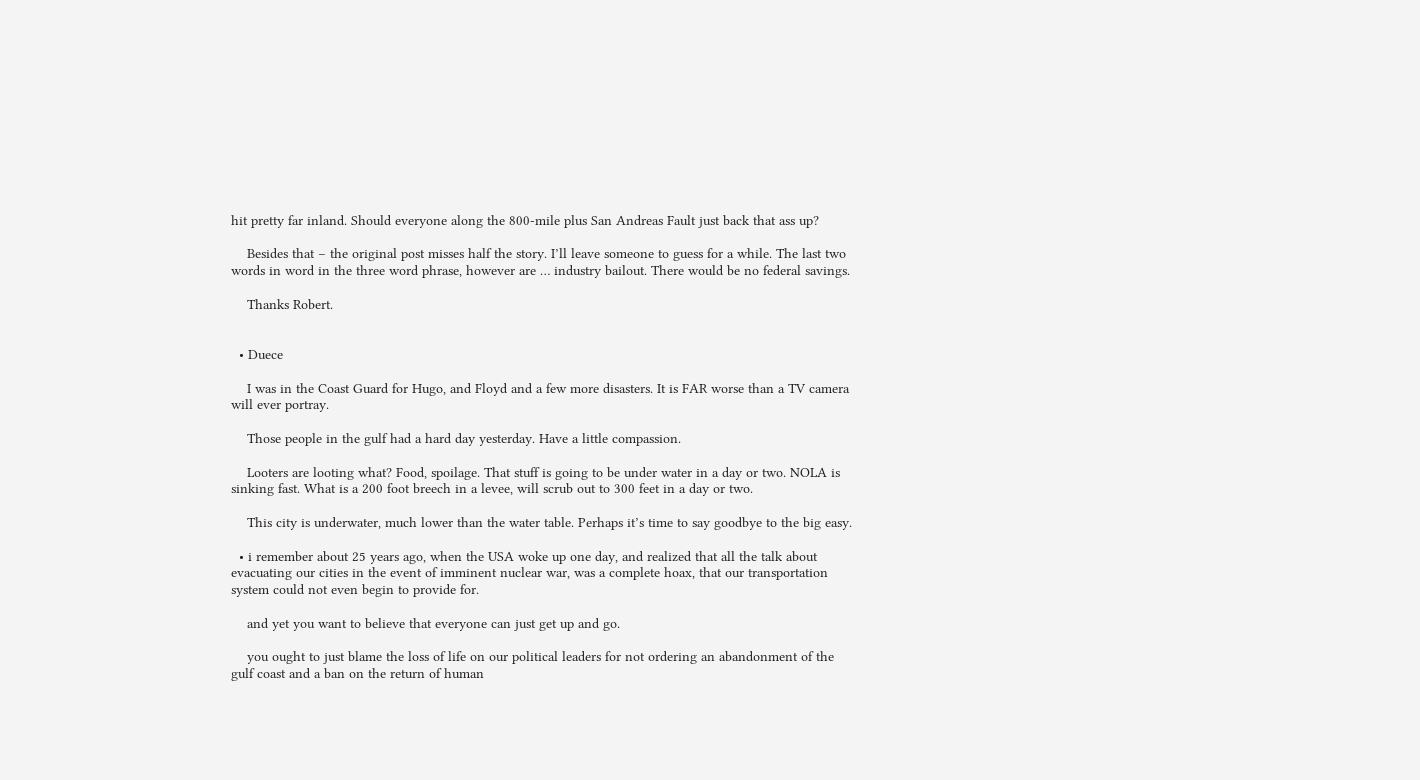hit pretty far inland. Should everyone along the 800-mile plus San Andreas Fault just back that ass up?

    Besides that – the original post misses half the story. I’ll leave someone to guess for a while. The last two words in word in the three word phrase, however are … industry bailout. There would be no federal savings.

    Thanks Robert.


  • Duece

    I was in the Coast Guard for Hugo, and Floyd and a few more disasters. It is FAR worse than a TV camera will ever portray.

    Those people in the gulf had a hard day yesterday. Have a little compassion.

    Looters are looting what? Food, spoilage. That stuff is going to be under water in a day or two. NOLA is sinking fast. What is a 200 foot breech in a levee, will scrub out to 300 feet in a day or two.

    This city is underwater, much lower than the water table. Perhaps it’s time to say goodbye to the big easy.

  • i remember about 25 years ago, when the USA woke up one day, and realized that all the talk about evacuating our cities in the event of imminent nuclear war, was a complete hoax, that our transportation system could not even begin to provide for.

    and yet you want to believe that everyone can just get up and go.

    you ought to just blame the loss of life on our political leaders for not ordering an abandonment of the gulf coast and a ban on the return of human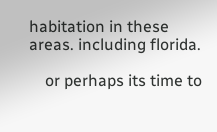habitation in these areas. including florida.

    or perhaps its time to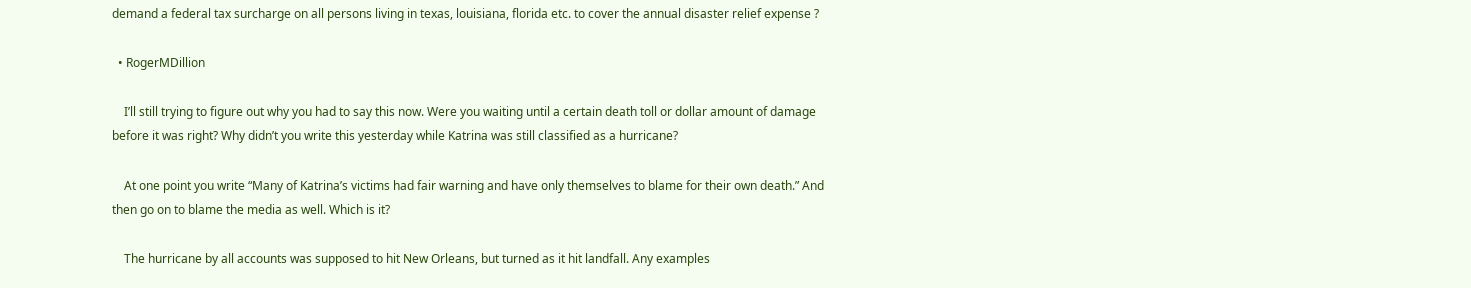demand a federal tax surcharge on all persons living in texas, louisiana, florida etc. to cover the annual disaster relief expense ?

  • RogerMDillion

    I’ll still trying to figure out why you had to say this now. Were you waiting until a certain death toll or dollar amount of damage before it was right? Why didn’t you write this yesterday while Katrina was still classified as a hurricane?

    At one point you write “Many of Katrina’s victims had fair warning and have only themselves to blame for their own death.” And then go on to blame the media as well. Which is it?

    The hurricane by all accounts was supposed to hit New Orleans, but turned as it hit landfall. Any examples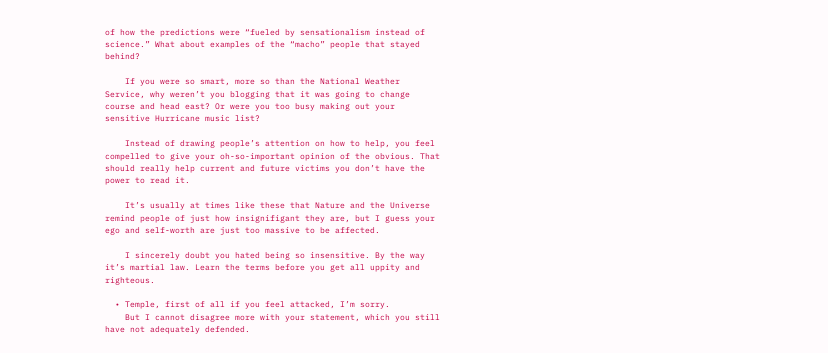of how the predictions were “fueled by sensationalism instead of science.” What about examples of the “macho” people that stayed behind?

    If you were so smart, more so than the National Weather Service, why weren’t you blogging that it was going to change course and head east? Or were you too busy making out your sensitive Hurricane music list?

    Instead of drawing people’s attention on how to help, you feel compelled to give your oh-so-important opinion of the obvious. That should really help current and future victims you don’t have the power to read it.

    It’s usually at times like these that Nature and the Universe remind people of just how insignifigant they are, but I guess your ego and self-worth are just too massive to be affected.

    I sincerely doubt you hated being so insensitive. By the way it’s martial law. Learn the terms before you get all uppity and righteous.

  • Temple, first of all if you feel attacked, I’m sorry.
    But I cannot disagree more with your statement, which you still have not adequately defended.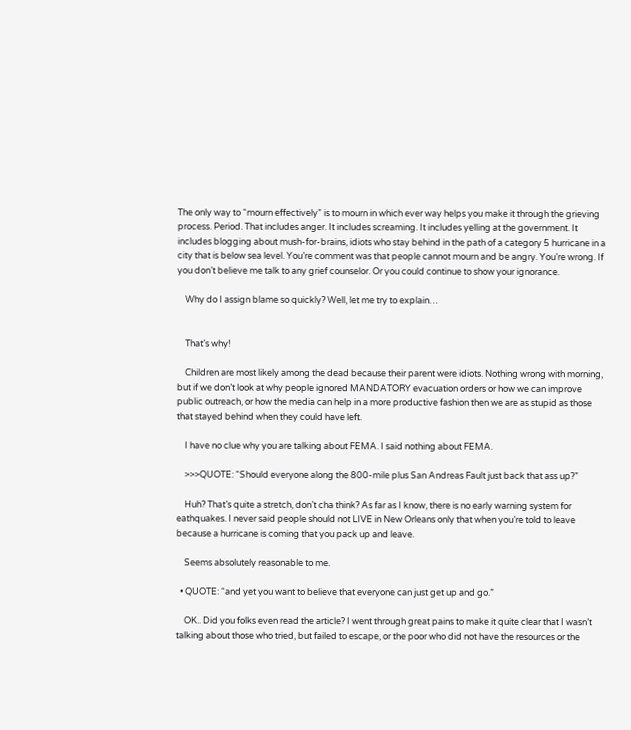The only way to “mourn effectively” is to mourn in which ever way helps you make it through the grieving process. Period. That includes anger. It includes screaming. It includes yelling at the government. It includes blogging about mush-for-brains, idiots who stay behind in the path of a category 5 hurricane in a city that is below sea level. You’re comment was that people cannot mourn and be angry. You’re wrong. If you don’t believe me talk to any grief counselor. Or you could continue to show your ignorance.

    Why do I assign blame so quickly? Well, let me try to explain…


    That’s why!

    Children are most likely among the dead because their parent were idiots. Nothing wrong with morning, but if we don’t look at why people ignored MANDATORY evacuation orders or how we can improve public outreach, or how the media can help in a more productive fashion then we are as stupid as those that stayed behind when they could have left.

    I have no clue why you are talking about FEMA. I said nothing about FEMA.

    >>>QUOTE: “Should everyone along the 800-mile plus San Andreas Fault just back that ass up?”

    Huh? That’s quite a stretch, don’t cha think? As far as I know, there is no early warning system for eathquakes. I never said people should not LIVE in New Orleans only that when you’re told to leave because a hurricane is coming that you pack up and leave.

    Seems absolutely reasonable to me.

  • QUOTE: “and yet you want to believe that everyone can just get up and go.”

    OK.. Did you folks even read the article? I went through great pains to make it quite clear that I wasn’t talking about those who tried, but failed to escape, or the poor who did not have the resources or the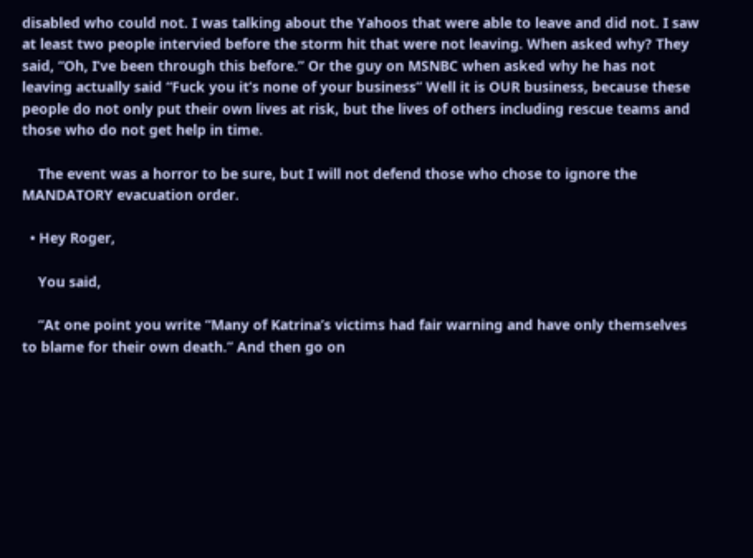disabled who could not. I was talking about the Yahoos that were able to leave and did not. I saw at least two people intervied before the storm hit that were not leaving. When asked why? They said, “Oh, I’ve been through this before.” Or the guy on MSNBC when asked why he has not leaving actually said “Fuck you it’s none of your business” Well it is OUR business, because these people do not only put their own lives at risk, but the lives of others including rescue teams and those who do not get help in time.

    The event was a horror to be sure, but I will not defend those who chose to ignore the MANDATORY evacuation order.

  • Hey Roger,

    You said,

    “At one point you write “Many of Katrina’s victims had fair warning and have only themselves to blame for their own death.” And then go on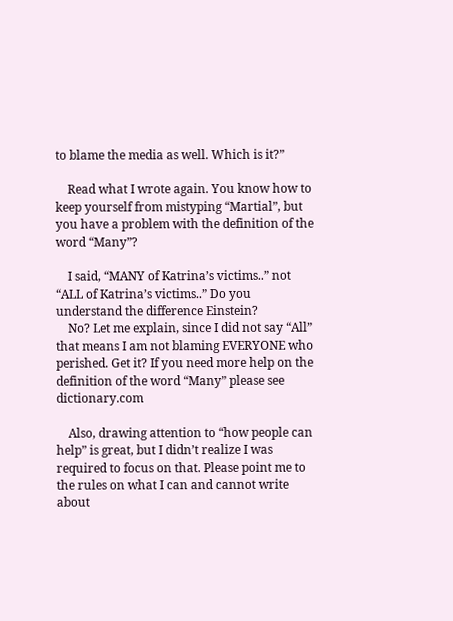to blame the media as well. Which is it?”

    Read what I wrote again. You know how to keep yourself from mistyping “Martial”, but you have a problem with the definition of the word “Many”?

    I said, “MANY of Katrina’s victims..” not “ALL of Katrina’s victims..” Do you understand the difference Einstein?
    No? Let me explain, since I did not say “All” that means I am not blaming EVERYONE who perished. Get it? If you need more help on the definition of the word “Many” please see dictionary.com

    Also, drawing attention to “how people can help” is great, but I didn’t realize I was required to focus on that. Please point me to the rules on what I can and cannot write about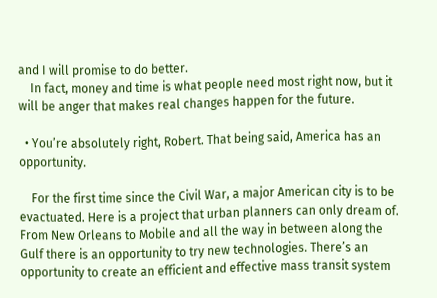and I will promise to do better.
    In fact, money and time is what people need most right now, but it will be anger that makes real changes happen for the future.

  • You’re absolutely right, Robert. That being said, America has an opportunity.

    For the first time since the Civil War, a major American city is to be evactuated. Here is a project that urban planners can only dream of. From New Orleans to Mobile and all the way in between along the Gulf there is an opportunity to try new technologies. There’s an opportunity to create an efficient and effective mass transit system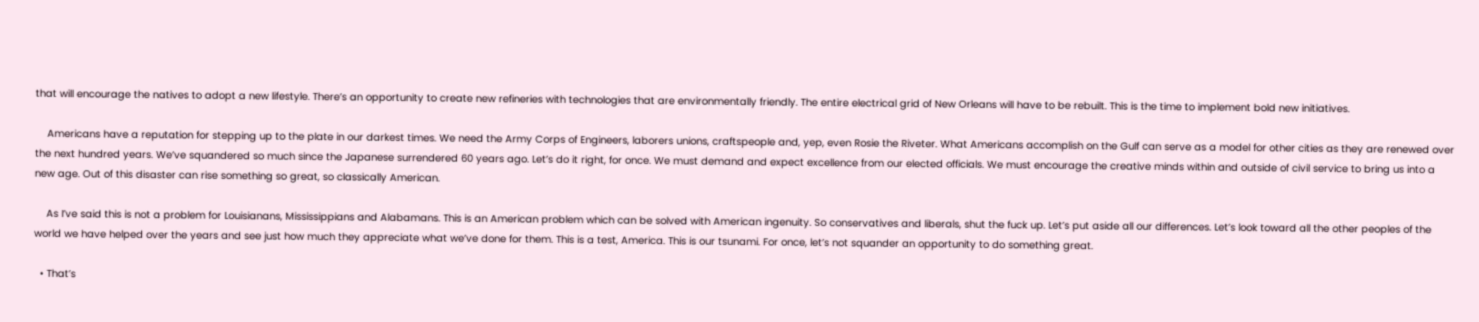that will encourage the natives to adopt a new lifestyle. There’s an opportunity to create new refineries with technologies that are environmentally friendly. The entire electrical grid of New Orleans will have to be rebuilt. This is the time to implement bold new initiatives.

    Americans have a reputation for stepping up to the plate in our darkest times. We need the Army Corps of Engineers, laborers unions, craftspeople and, yep, even Rosie the Riveter. What Americans accomplish on the Gulf can serve as a model for other cities as they are renewed over the next hundred years. We’ve squandered so much since the Japanese surrendered 60 years ago. Let’s do it right, for once. We must demand and expect excellence from our elected officials. We must encourage the creative minds within and outside of civil service to bring us into a new age. Out of this disaster can rise something so great, so classically American.

    As I’ve said this is not a problem for Louisianans, Mississippians and Alabamans. This is an American problem which can be solved with American ingenuity. So conservatives and liberals, shut the fuck up. Let’s put aside all our differences. Let’s look toward all the other peoples of the world we have helped over the years and see just how much they appreciate what we’ve done for them. This is a test, America. This is our tsunami. For once, let’s not squander an opportunity to do something great.

  • That’s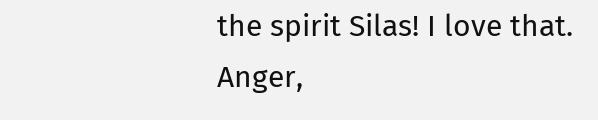the spirit Silas! I love that. Anger,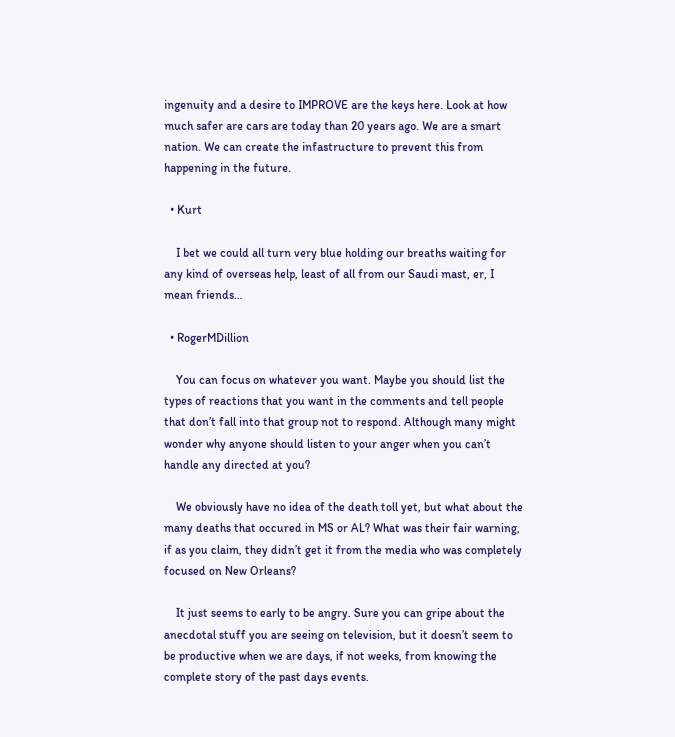ingenuity and a desire to IMPROVE are the keys here. Look at how much safer are cars are today than 20 years ago. We are a smart nation. We can create the infastructure to prevent this from happening in the future.

  • Kurt

    I bet we could all turn very blue holding our breaths waiting for any kind of overseas help, least of all from our Saudi mast, er, I mean friends…

  • RogerMDillion

    You can focus on whatever you want. Maybe you should list the types of reactions that you want in the comments and tell people that don’t fall into that group not to respond. Although many might wonder why anyone should listen to your anger when you can’t handle any directed at you?

    We obviously have no idea of the death toll yet, but what about the many deaths that occured in MS or AL? What was their fair warning, if as you claim, they didn’t get it from the media who was completely focused on New Orleans?

    It just seems to early to be angry. Sure you can gripe about the anecdotal stuff you are seeing on television, but it doesn’t seem to be productive when we are days, if not weeks, from knowing the complete story of the past days events.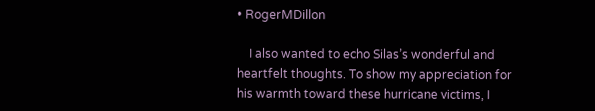• RogerMDillon

    I also wanted to echo Silas’s wonderful and heartfelt thoughts. To show my appreciation for his warmth toward these hurricane victims, I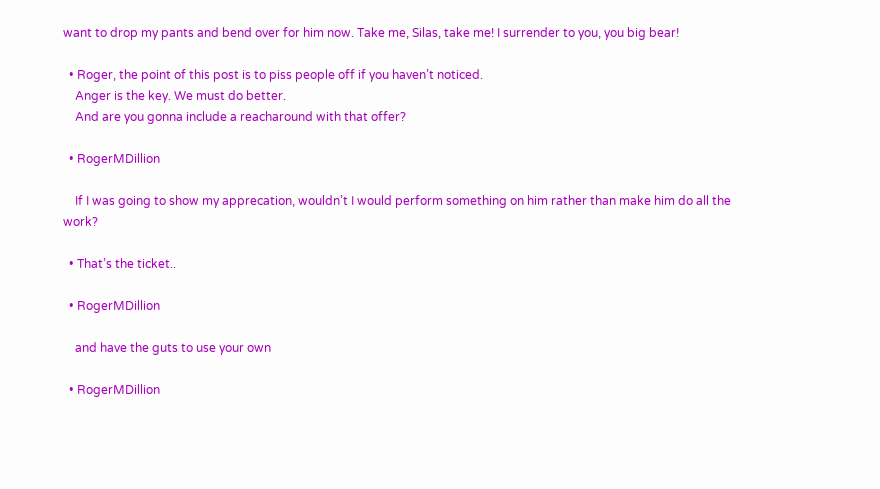want to drop my pants and bend over for him now. Take me, Silas, take me! I surrender to you, you big bear!

  • Roger, the point of this post is to piss people off if you haven’t noticed.
    Anger is the key. We must do better.
    And are you gonna include a reacharound with that offer?

  • RogerMDillion

    If I was going to show my apprecation, wouldn’t I would perform something on him rather than make him do all the work?

  • That’s the ticket..

  • RogerMDillion

    and have the guts to use your own

  • RogerMDillion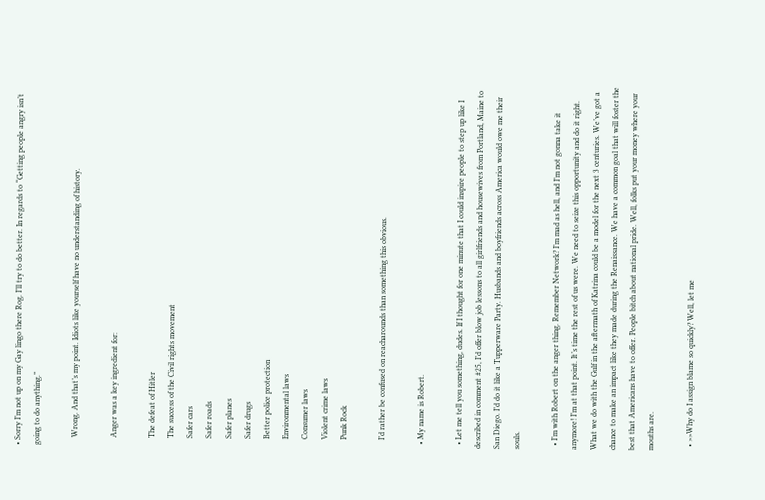• Sorry I’m not up on my Gay lingo there Rog. I’ll try to do better. In regards to “Getting people angry isn’t going to do anything.”

    Wrong. And that’s my point. Idiots like yourself have no understanding of history.

    Anger was a key ingredient for:

    The defeat of Hitler
    The success of the Civil rights movement
    Safer cars
    Safer roads
    Safer planes
    Safer drugs
    Better police protection
    Environmental laws
    Consumer laws
    Violent crime laws
    Punk Rock

    I’d rather be confused on reacharounds than something this obvious.

  • My name is Robert.

  • Let me tell you something, dudes. If I thought for one minute that I could inspire people to step up like I described in comment #25, I’d offer blow job lessons to all girlfriends and housewives from Portland, Maine to San Diego. I’d do it like a Tupperware Party. Husbands and boyfriends across America would owe me their souls.

  • I’m with Robert on the anger thing. Remember Network? I’m mad as hell, and I’m not gonna take it anymore! I’m at that point. It’s time the rest of us were. We need to seize this opportunity and do it right. What we do with the Gulf in the aftermath of Katrina could be a model for the next 3 centuries. We’ve got a chance to make an impact like they made during the Renaissance. We have a common goal that will foster the best that Americans have to offer. People bitch about national pride. Well, folks put your money where your mouths are.

  • >>Why do I assign blame so quickly? Well, let me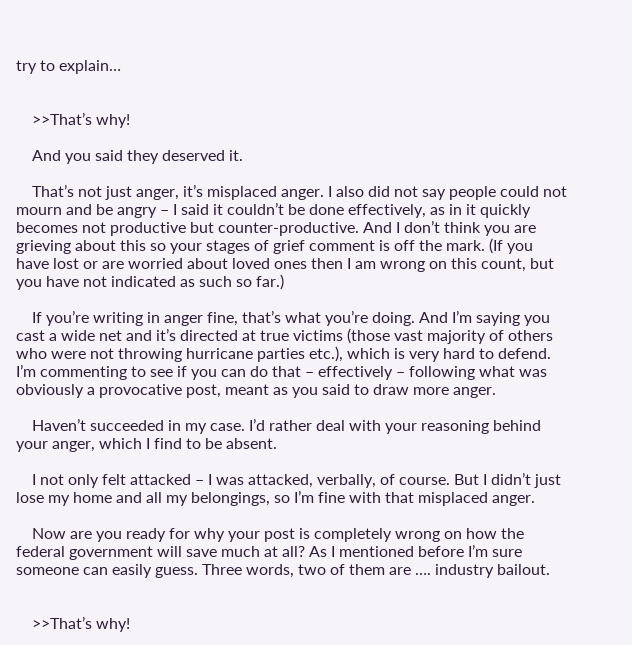try to explain…


    >>That’s why!

    And you said they deserved it.

    That’s not just anger, it’s misplaced anger. I also did not say people could not mourn and be angry – I said it couldn’t be done effectively, as in it quickly becomes not productive but counter-productive. And I don’t think you are grieving about this so your stages of grief comment is off the mark. (If you have lost or are worried about loved ones then I am wrong on this count, but you have not indicated as such so far.)

    If you’re writing in anger fine, that’s what you’re doing. And I’m saying you cast a wide net and it’s directed at true victims (those vast majority of others who were not throwing hurricane parties etc.), which is very hard to defend. I’m commenting to see if you can do that – effectively – following what was obviously a provocative post, meant as you said to draw more anger.

    Haven’t succeeded in my case. I’d rather deal with your reasoning behind your anger, which I find to be absent.

    I not only felt attacked – I was attacked, verbally, of course. But I didn’t just lose my home and all my belongings, so I’m fine with that misplaced anger.

    Now are you ready for why your post is completely wrong on how the federal government will save much at all? As I mentioned before I’m sure someone can easily guess. Three words, two of them are …. industry bailout.


    >>That’s why!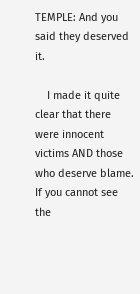TEMPLE: And you said they deserved it.

    I made it quite clear that there were innocent victims AND those who deserve blame. If you cannot see the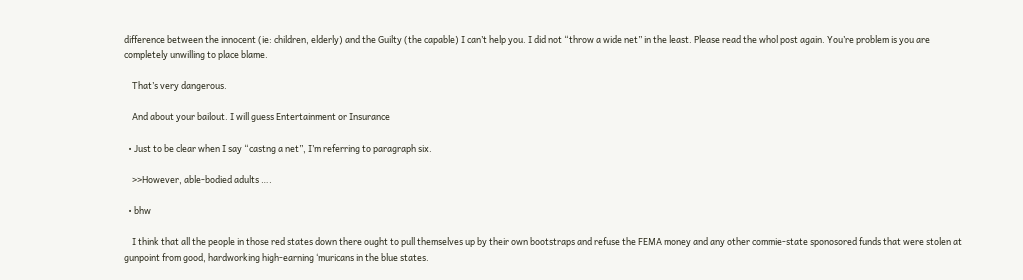difference between the innocent (ie: children, elderly) and the Guilty (the capable) I can’t help you. I did not “throw a wide net” in the least. Please read the whol post again. You’re problem is you are completely unwilling to place blame.

    That’s very dangerous.

    And about your bailout. I will guess Entertainment or Insurance

  • Just to be clear when I say “castng a net”, I’m referring to paragraph six.

    >>However, able-bodied adults ….

  • bhw

    I think that all the people in those red states down there ought to pull themselves up by their own bootstraps and refuse the FEMA money and any other commie-state sponosored funds that were stolen at gunpoint from good, hardworking high-earning ‘muricans in the blue states.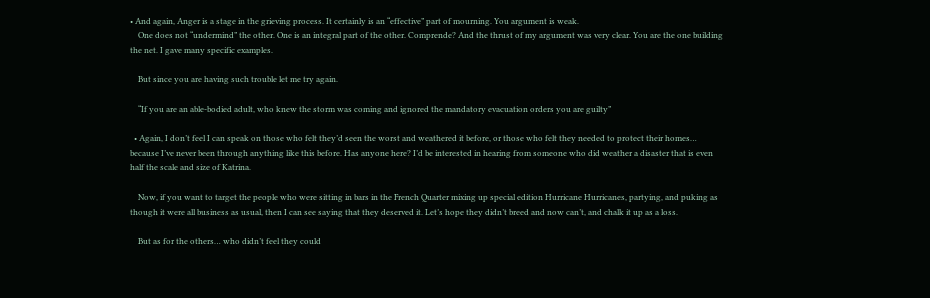• And again, Anger is a stage in the grieving process. It certainly is an “effective” part of mourning. You argument is weak.
    One does not “undermind” the other. One is an integral part of the other. Comprende? And the thrust of my argument was very clear. You are the one building the net. I gave many specific examples.

    But since you are having such trouble let me try again.

    “If you are an able-bodied adult, who knew the storm was coming and ignored the mandatory evacuation orders you are guilty”

  • Again, I don’t feel I can speak on those who felt they’d seen the worst and weathered it before, or those who felt they needed to protect their homes… because I’ve never been through anything like this before. Has anyone here? I’d be interested in hearing from someone who did weather a disaster that is even half the scale and size of Katrina.

    Now, if you want to target the people who were sitting in bars in the French Quarter mixing up special edition Hurricane Hurricanes, partying, and puking as though it were all business as usual, then I can see saying that they deserved it. Let’s hope they didn’t breed and now can’t, and chalk it up as a loss.

    But as for the others… who didn’t feel they could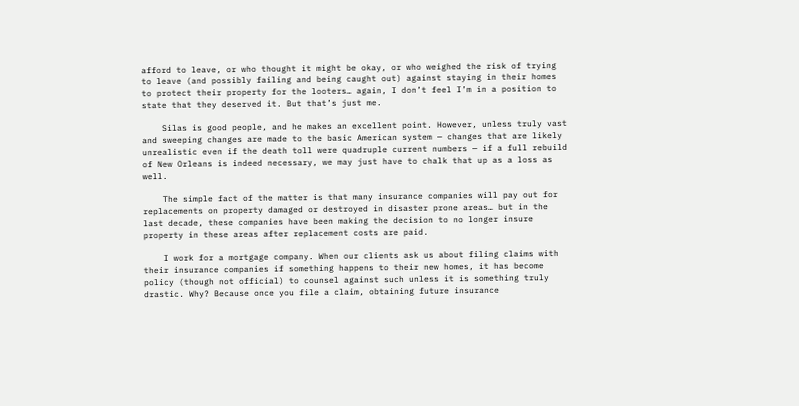afford to leave, or who thought it might be okay, or who weighed the risk of trying to leave (and possibly failing and being caught out) against staying in their homes to protect their property for the looters… again, I don’t feel I’m in a position to state that they deserved it. But that’s just me.

    Silas is good people, and he makes an excellent point. However, unless truly vast and sweeping changes are made to the basic American system — changes that are likely unrealistic even if the death toll were quadruple current numbers — if a full rebuild of New Orleans is indeed necessary, we may just have to chalk that up as a loss as well.

    The simple fact of the matter is that many insurance companies will pay out for replacements on property damaged or destroyed in disaster prone areas… but in the last decade, these companies have been making the decision to no longer insure property in these areas after replacement costs are paid.

    I work for a mortgage company. When our clients ask us about filing claims with their insurance companies if something happens to their new homes, it has become policy (though not official) to counsel against such unless it is something truly drastic. Why? Because once you file a claim, obtaining future insurance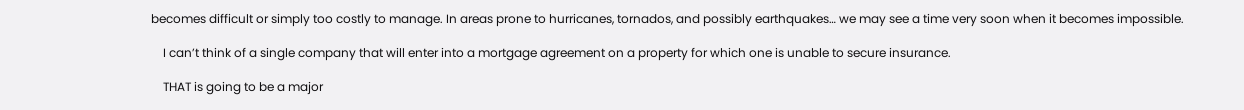becomes difficult or simply too costly to manage. In areas prone to hurricanes, tornados, and possibly earthquakes… we may see a time very soon when it becomes impossible.

    I can’t think of a single company that will enter into a mortgage agreement on a property for which one is unable to secure insurance.

    THAT is going to be a major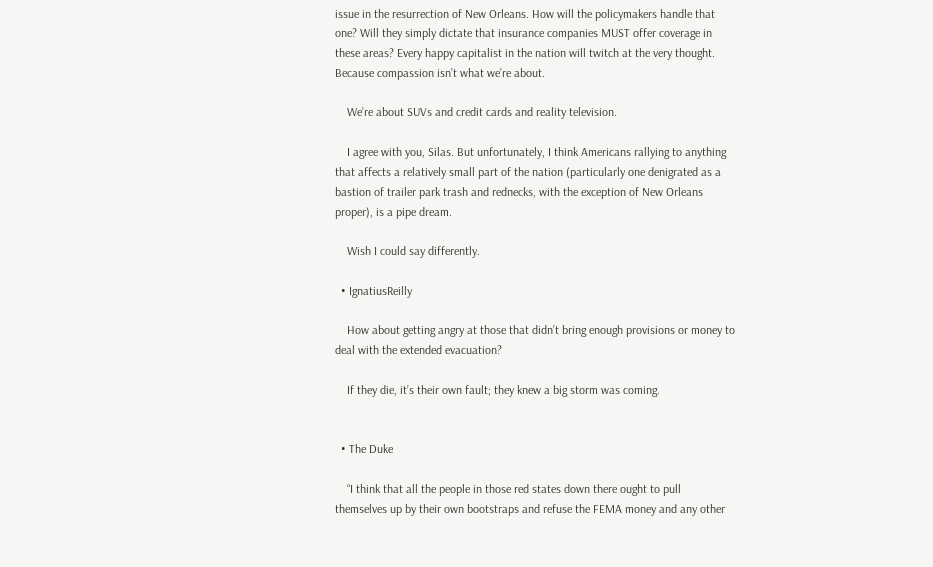issue in the resurrection of New Orleans. How will the policymakers handle that one? Will they simply dictate that insurance companies MUST offer coverage in these areas? Every happy capitalist in the nation will twitch at the very thought. Because compassion isn’t what we’re about.

    We’re about SUVs and credit cards and reality television.

    I agree with you, Silas. But unfortunately, I think Americans rallying to anything that affects a relatively small part of the nation (particularly one denigrated as a bastion of trailer park trash and rednecks, with the exception of New Orleans proper), is a pipe dream.

    Wish I could say differently.

  • IgnatiusReilly

    How about getting angry at those that didn’t bring enough provisions or money to deal with the extended evacuation?

    If they die, it’s their own fault; they knew a big storm was coming.


  • The Duke

    “I think that all the people in those red states down there ought to pull themselves up by their own bootstraps and refuse the FEMA money and any other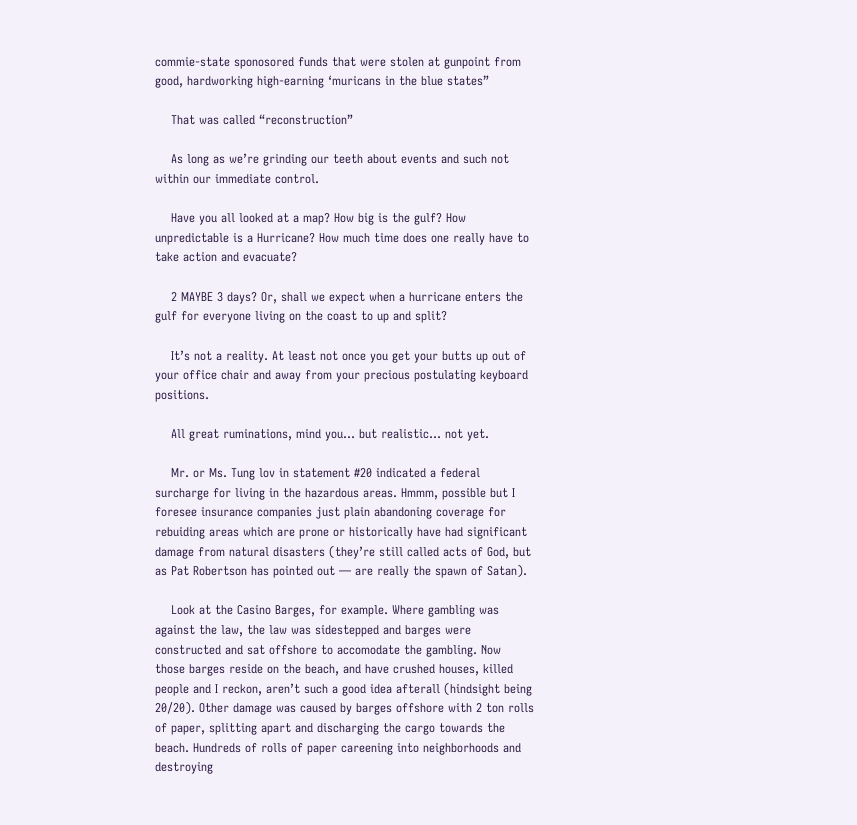commie-state sponosored funds that were stolen at gunpoint from good, hardworking high-earning ‘muricans in the blue states”

    That was called “reconstruction”

    As long as we’re grinding our teeth about events and such not within our immediate control.

    Have you all looked at a map? How big is the gulf? How unpredictable is a Hurricane? How much time does one really have to take action and evacuate?

    2 MAYBE 3 days? Or, shall we expect when a hurricane enters the gulf for everyone living on the coast to up and split?

    It’s not a reality. At least not once you get your butts up out of your office chair and away from your precious postulating keyboard positions.

    All great ruminations, mind you… but realistic… not yet.

    Mr. or Ms. Tung lov in statement #20 indicated a federal surcharge for living in the hazardous areas. Hmmm, possible but I foresee insurance companies just plain abandoning coverage for rebuiding areas which are prone or historically have had significant damage from natural disasters (they’re still called acts of God, but as Pat Robertson has pointed out — are really the spawn of Satan).

    Look at the Casino Barges, for example. Where gambling was against the law, the law was sidestepped and barges were constructed and sat offshore to accomodate the gambling. Now those barges reside on the beach, and have crushed houses, killed people and I reckon, aren’t such a good idea afterall (hindsight being 20/20). Other damage was caused by barges offshore with 2 ton rolls of paper, splitting apart and discharging the cargo towards the beach. Hundreds of rolls of paper careening into neighborhoods and destroying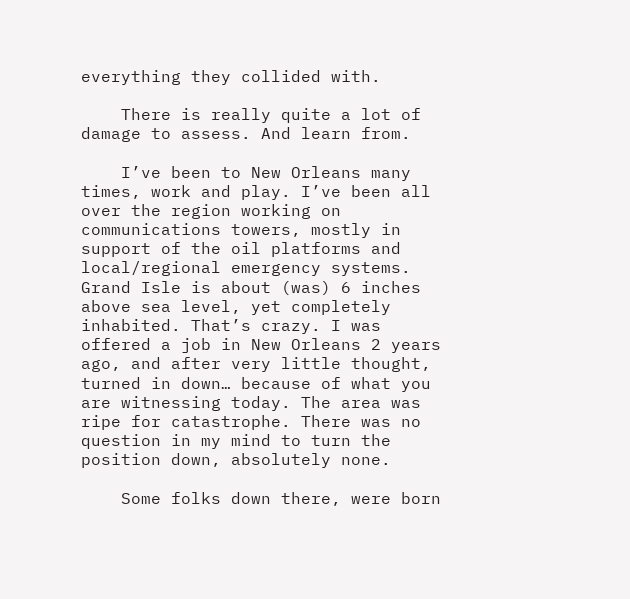everything they collided with.

    There is really quite a lot of damage to assess. And learn from.

    I’ve been to New Orleans many times, work and play. I’ve been all over the region working on communications towers, mostly in support of the oil platforms and local/regional emergency systems. Grand Isle is about (was) 6 inches above sea level, yet completely inhabited. That’s crazy. I was offered a job in New Orleans 2 years ago, and after very little thought, turned in down… because of what you are witnessing today. The area was ripe for catastrophe. There was no question in my mind to turn the position down, absolutely none.

    Some folks down there, were born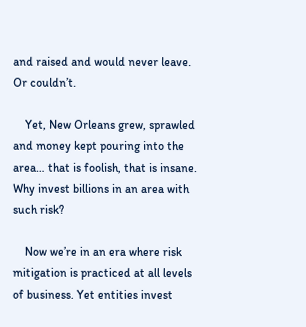and raised and would never leave. Or couldn’t.

    Yet, New Orleans grew, sprawled and money kept pouring into the area… that is foolish, that is insane. Why invest billions in an area with such risk?

    Now we’re in an era where risk mitigation is practiced at all levels of business. Yet entities invest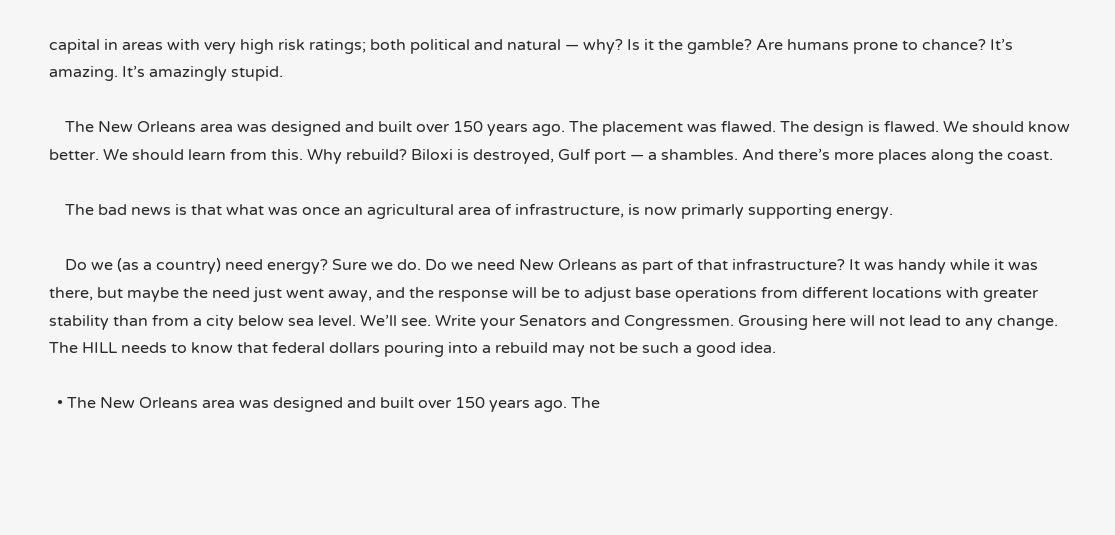capital in areas with very high risk ratings; both political and natural — why? Is it the gamble? Are humans prone to chance? It’s amazing. It’s amazingly stupid.

    The New Orleans area was designed and built over 150 years ago. The placement was flawed. The design is flawed. We should know better. We should learn from this. Why rebuild? Biloxi is destroyed, Gulf port — a shambles. And there’s more places along the coast.

    The bad news is that what was once an agricultural area of infrastructure, is now primarly supporting energy.

    Do we (as a country) need energy? Sure we do. Do we need New Orleans as part of that infrastructure? It was handy while it was there, but maybe the need just went away, and the response will be to adjust base operations from different locations with greater stability than from a city below sea level. We’ll see. Write your Senators and Congressmen. Grousing here will not lead to any change. The HILL needs to know that federal dollars pouring into a rebuild may not be such a good idea.

  • The New Orleans area was designed and built over 150 years ago. The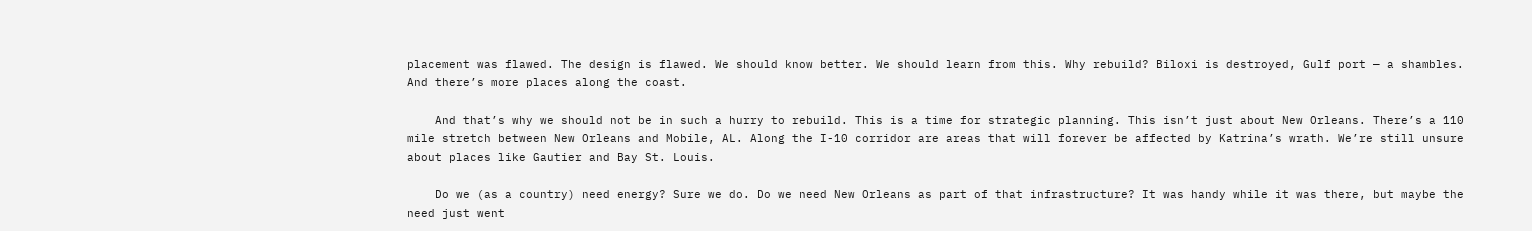placement was flawed. The design is flawed. We should know better. We should learn from this. Why rebuild? Biloxi is destroyed, Gulf port — a shambles. And there’s more places along the coast.

    And that’s why we should not be in such a hurry to rebuild. This is a time for strategic planning. This isn’t just about New Orleans. There’s a 110 mile stretch between New Orleans and Mobile, AL. Along the I-10 corridor are areas that will forever be affected by Katrina’s wrath. We’re still unsure about places like Gautier and Bay St. Louis.

    Do we (as a country) need energy? Sure we do. Do we need New Orleans as part of that infrastructure? It was handy while it was there, but maybe the need just went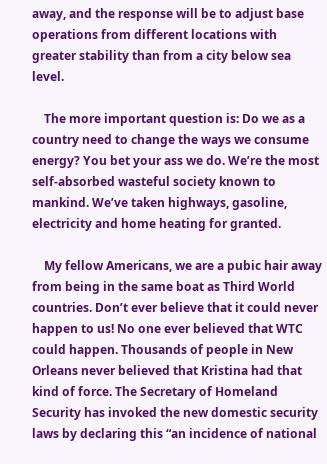away, and the response will be to adjust base operations from different locations with greater stability than from a city below sea level.

    The more important question is: Do we as a country need to change the ways we consume energy? You bet your ass we do. We’re the most self-absorbed wasteful society known to mankind. We’ve taken highways, gasoline, electricity and home heating for granted.

    My fellow Americans, we are a pubic hair away from being in the same boat as Third World countries. Don’t ever believe that it could never happen to us! No one ever believed that WTC could happen. Thousands of people in New Orleans never believed that Kristina had that kind of force. The Secretary of Homeland Security has invoked the new domestic security laws by declaring this “an incidence of national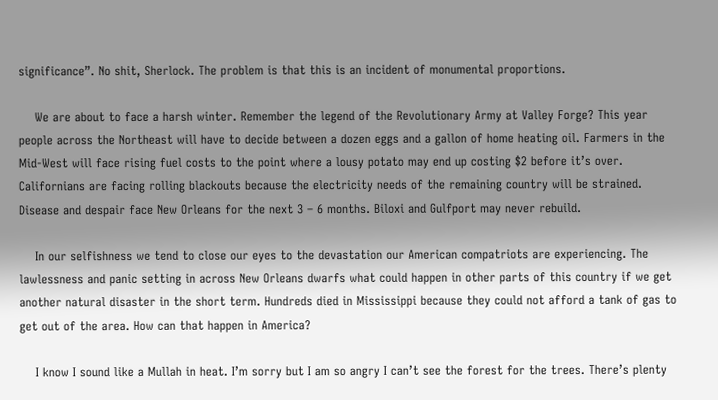significance”. No shit, Sherlock. The problem is that this is an incident of monumental proportions.

    We are about to face a harsh winter. Remember the legend of the Revolutionary Army at Valley Forge? This year people across the Northeast will have to decide between a dozen eggs and a gallon of home heating oil. Farmers in the Mid-West will face rising fuel costs to the point where a lousy potato may end up costing $2 before it’s over. Californians are facing rolling blackouts because the electricity needs of the remaining country will be strained. Disease and despair face New Orleans for the next 3 – 6 months. Biloxi and Gulfport may never rebuild.

    In our selfishness we tend to close our eyes to the devastation our American compatriots are experiencing. The lawlessness and panic setting in across New Orleans dwarfs what could happen in other parts of this country if we get another natural disaster in the short term. Hundreds died in Mississippi because they could not afford a tank of gas to get out of the area. How can that happen in America?

    I know I sound like a Mullah in heat. I’m sorry but I am so angry I can’t see the forest for the trees. There’s plenty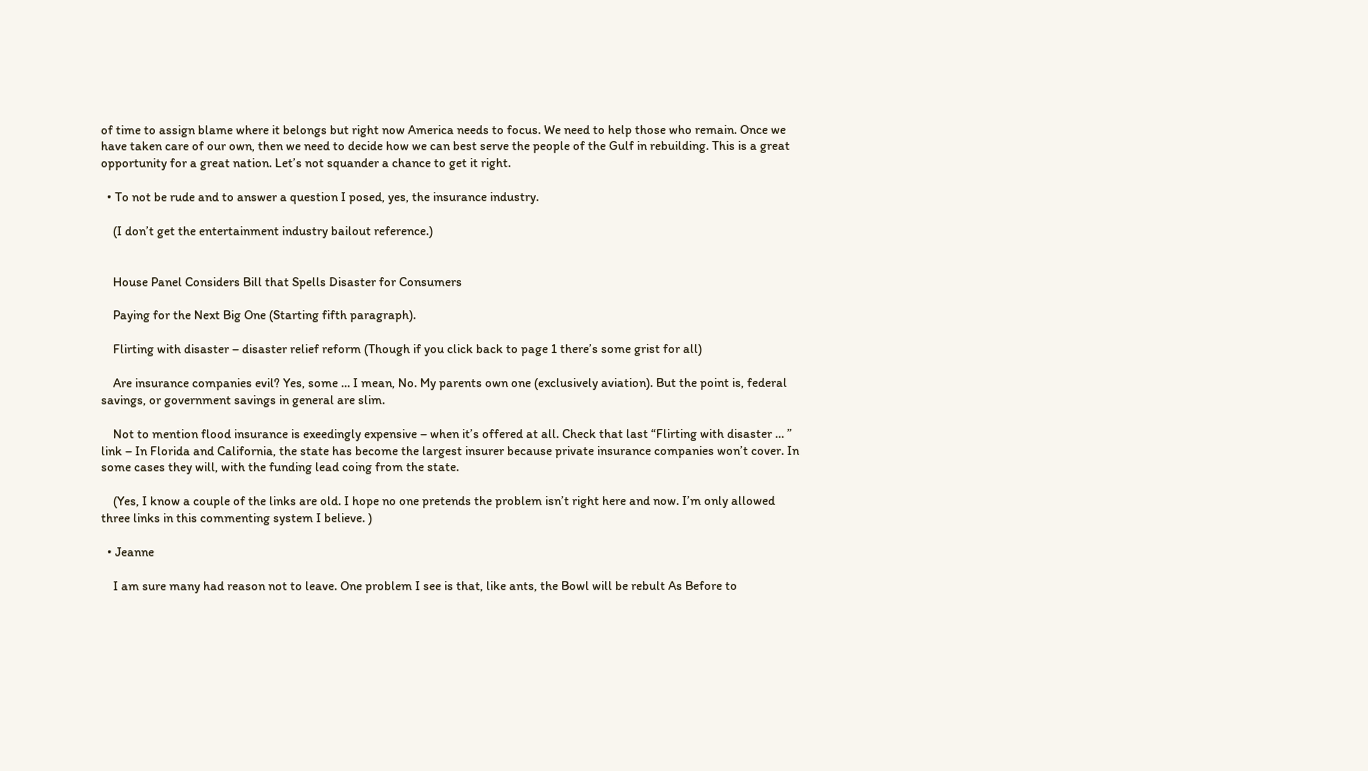of time to assign blame where it belongs but right now America needs to focus. We need to help those who remain. Once we have taken care of our own, then we need to decide how we can best serve the people of the Gulf in rebuilding. This is a great opportunity for a great nation. Let’s not squander a chance to get it right.

  • To not be rude and to answer a question I posed, yes, the insurance industry.

    (I don’t get the entertainment industry bailout reference.)


    House Panel Considers Bill that Spells Disaster for Consumers

    Paying for the Next Big One (Starting fifth paragraph).

    Flirting with disaster – disaster relief reform (Though if you click back to page 1 there’s some grist for all)

    Are insurance companies evil? Yes, some … I mean, No. My parents own one (exclusively aviation). But the point is, federal savings, or government savings in general are slim.

    Not to mention flood insurance is exeedingly expensive – when it’s offered at all. Check that last “Flirting with disaster … ” link – In Florida and California, the state has become the largest insurer because private insurance companies won’t cover. In some cases they will, with the funding lead coing from the state.

    (Yes, I know a couple of the links are old. I hope no one pretends the problem isn’t right here and now. I’m only allowed three links in this commenting system I believe. )

  • Jeanne

    I am sure many had reason not to leave. One problem I see is that, like ants, the Bowl will be rebult As Before to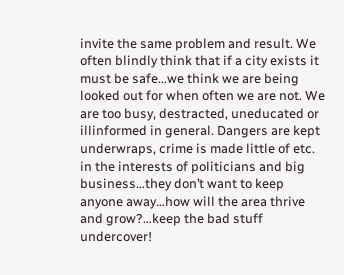invite the same problem and result. We often blindly think that if a city exists it must be safe…we think we are being looked out for when often we are not. We are too busy, destracted, uneducated or illinformed in general. Dangers are kept underwraps, crime is made little of etc. in the interests of politicians and big business…they don’t want to keep anyone away…how will the area thrive and grow?…keep the bad stuff undercover!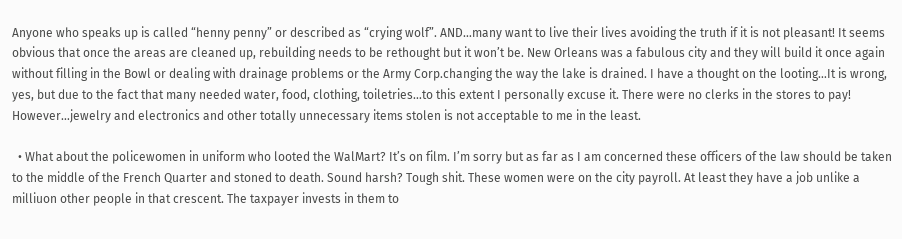Anyone who speaks up is called “henny penny” or described as “crying wolf”. AND…many want to live their lives avoiding the truth if it is not pleasant! It seems obvious that once the areas are cleaned up, rebuilding needs to be rethought but it won’t be. New Orleans was a fabulous city and they will build it once again without filling in the Bowl or dealing with drainage problems or the Army Corp.changing the way the lake is drained. I have a thought on the looting…It is wrong, yes, but due to the fact that many needed water, food, clothing, toiletries…to this extent I personally excuse it. There were no clerks in the stores to pay! However…jewelry and electronics and other totally unnecessary items stolen is not acceptable to me in the least.

  • What about the policewomen in uniform who looted the WalMart? It’s on film. I’m sorry but as far as I am concerned these officers of the law should be taken to the middle of the French Quarter and stoned to death. Sound harsh? Tough shit. These women were on the city payroll. At least they have a job unlike a milliuon other people in that crescent. The taxpayer invests in them to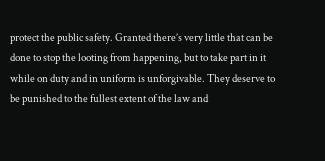protect the public safety. Granted there’s very little that can be done to stop the looting from happening, but to take part in it while on duty and in uniform is unforgivable. They deserve to be punished to the fullest extent of the law and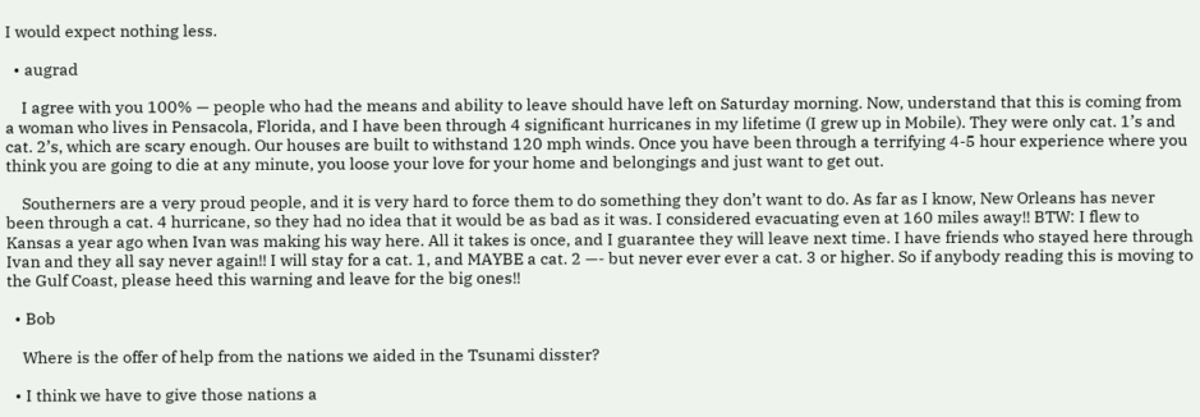I would expect nothing less.

  • augrad

    I agree with you 100% — people who had the means and ability to leave should have left on Saturday morning. Now, understand that this is coming from a woman who lives in Pensacola, Florida, and I have been through 4 significant hurricanes in my lifetime (I grew up in Mobile). They were only cat. 1’s and cat. 2’s, which are scary enough. Our houses are built to withstand 120 mph winds. Once you have been through a terrifying 4-5 hour experience where you think you are going to die at any minute, you loose your love for your home and belongings and just want to get out.

    Southerners are a very proud people, and it is very hard to force them to do something they don’t want to do. As far as I know, New Orleans has never been through a cat. 4 hurricane, so they had no idea that it would be as bad as it was. I considered evacuating even at 160 miles away!! BTW: I flew to Kansas a year ago when Ivan was making his way here. All it takes is once, and I guarantee they will leave next time. I have friends who stayed here through Ivan and they all say never again!! I will stay for a cat. 1, and MAYBE a cat. 2 —- but never ever ever a cat. 3 or higher. So if anybody reading this is moving to the Gulf Coast, please heed this warning and leave for the big ones!!

  • Bob

    Where is the offer of help from the nations we aided in the Tsunami disster?

  • I think we have to give those nations a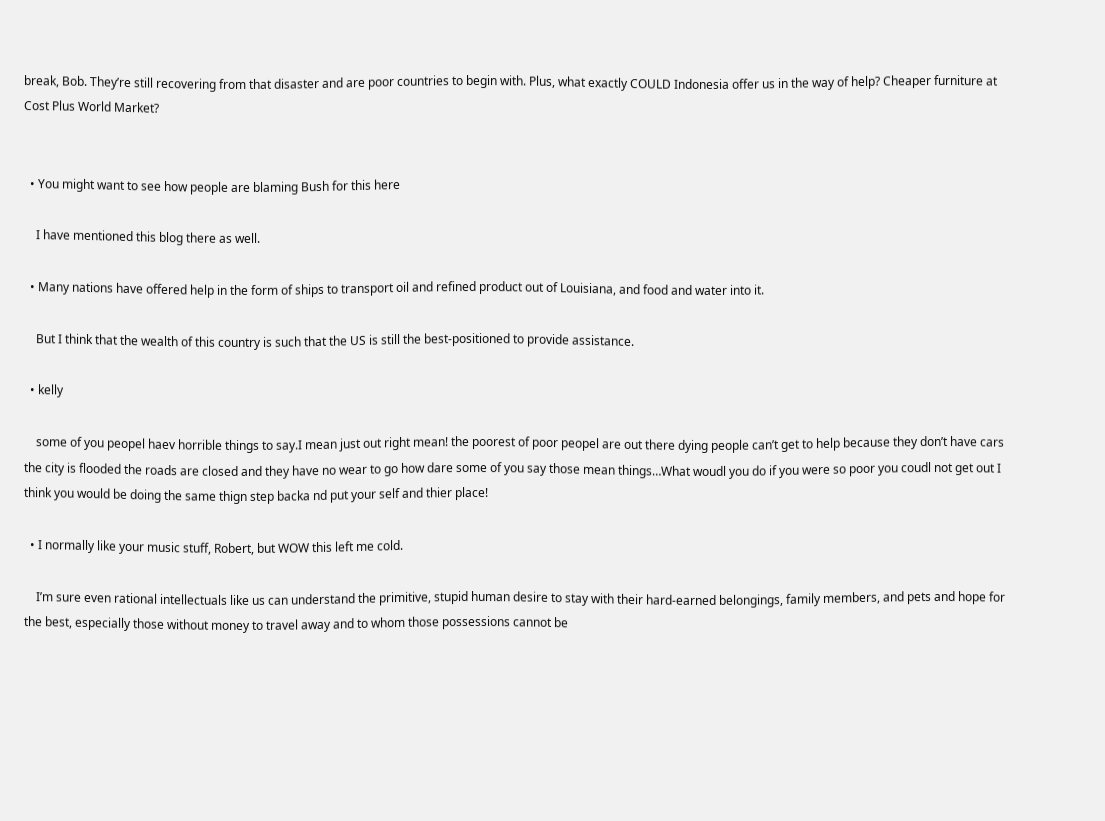break, Bob. They’re still recovering from that disaster and are poor countries to begin with. Plus, what exactly COULD Indonesia offer us in the way of help? Cheaper furniture at Cost Plus World Market?


  • You might want to see how people are blaming Bush for this here

    I have mentioned this blog there as well.

  • Many nations have offered help in the form of ships to transport oil and refined product out of Louisiana, and food and water into it.

    But I think that the wealth of this country is such that the US is still the best-positioned to provide assistance.

  • kelly

    some of you peopel haev horrible things to say.I mean just out right mean! the poorest of poor peopel are out there dying people can’t get to help because they don’t have cars the city is flooded the roads are closed and they have no wear to go how dare some of you say those mean things…What woudl you do if you were so poor you coudl not get out I think you would be doing the same thign step backa nd put your self and thier place!

  • I normally like your music stuff, Robert, but WOW this left me cold.

    I’m sure even rational intellectuals like us can understand the primitive, stupid human desire to stay with their hard-earned belongings, family members, and pets and hope for the best, especially those without money to travel away and to whom those possessions cannot be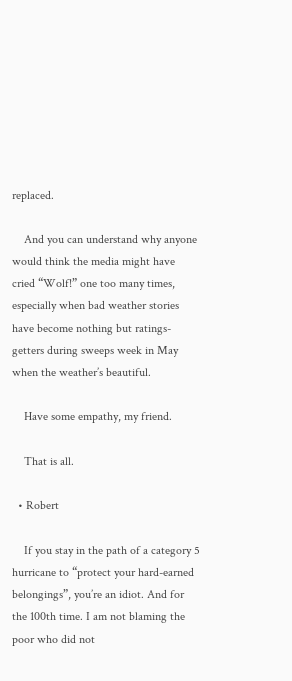replaced.

    And you can understand why anyone would think the media might have cried “Wolf!” one too many times, especially when bad weather stories have become nothing but ratings-getters during sweeps week in May when the weather’s beautiful.

    Have some empathy, my friend.

    That is all.

  • Robert

    If you stay in the path of a category 5 hurricane to “protect your hard-earned belongings”, you’re an idiot. And for the 100th time. I am not blaming the poor who did not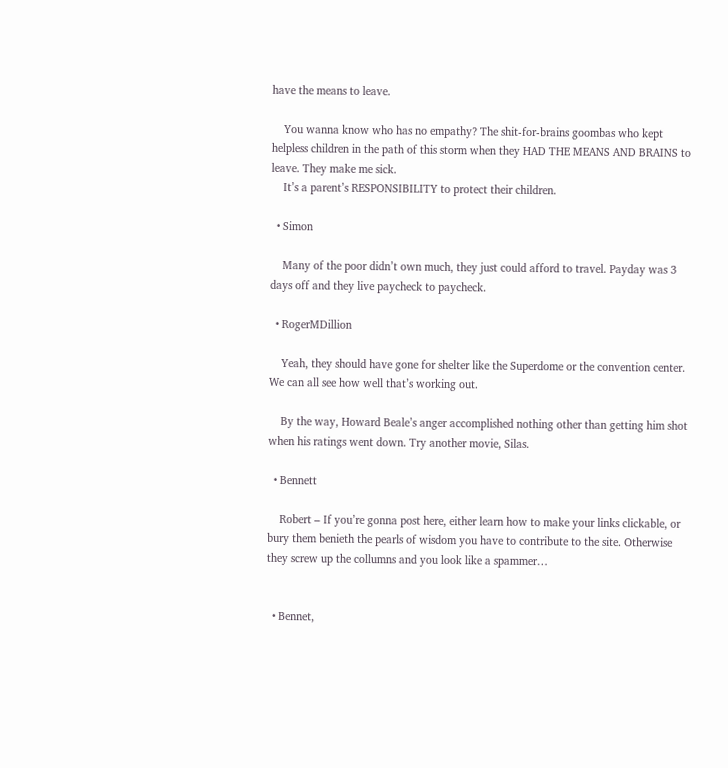have the means to leave.

    You wanna know who has no empathy? The shit-for-brains goombas who kept helpless children in the path of this storm when they HAD THE MEANS AND BRAINS to leave. They make me sick.
    It’s a parent’s RESPONSIBILITY to protect their children.

  • Simon

    Many of the poor didn’t own much, they just could afford to travel. Payday was 3 days off and they live paycheck to paycheck.

  • RogerMDillion

    Yeah, they should have gone for shelter like the Superdome or the convention center. We can all see how well that’s working out.

    By the way, Howard Beale’s anger accomplished nothing other than getting him shot when his ratings went down. Try another movie, Silas.

  • Bennett

    Robert – If you’re gonna post here, either learn how to make your links clickable, or bury them benieth the pearls of wisdom you have to contribute to the site. Otherwise they screw up the collumns and you look like a spammer…


  • Bennet,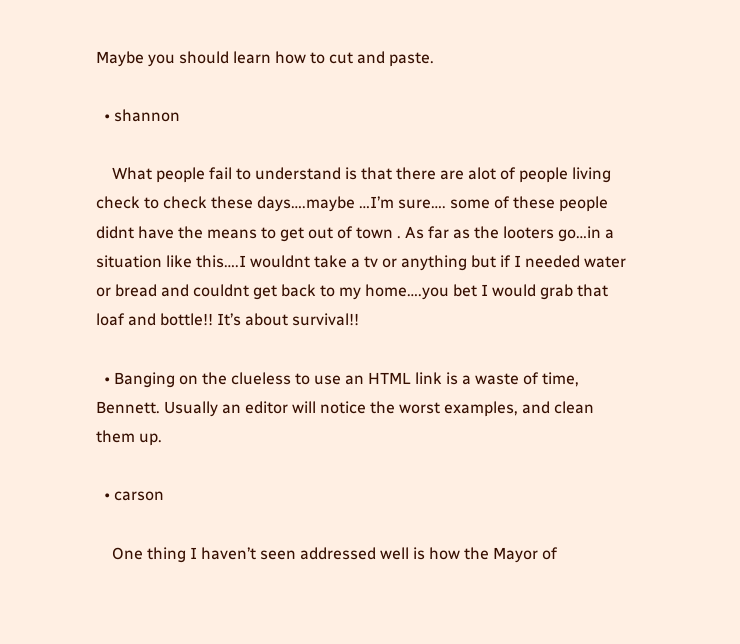Maybe you should learn how to cut and paste.

  • shannon

    What people fail to understand is that there are alot of people living check to check these days….maybe …I’m sure…. some of these people didnt have the means to get out of town . As far as the looters go…in a situation like this….I wouldnt take a tv or anything but if I needed water or bread and couldnt get back to my home….you bet I would grab that loaf and bottle!! It’s about survival!!

  • Banging on the clueless to use an HTML link is a waste of time, Bennett. Usually an editor will notice the worst examples, and clean them up.

  • carson

    One thing I haven’t seen addressed well is how the Mayor of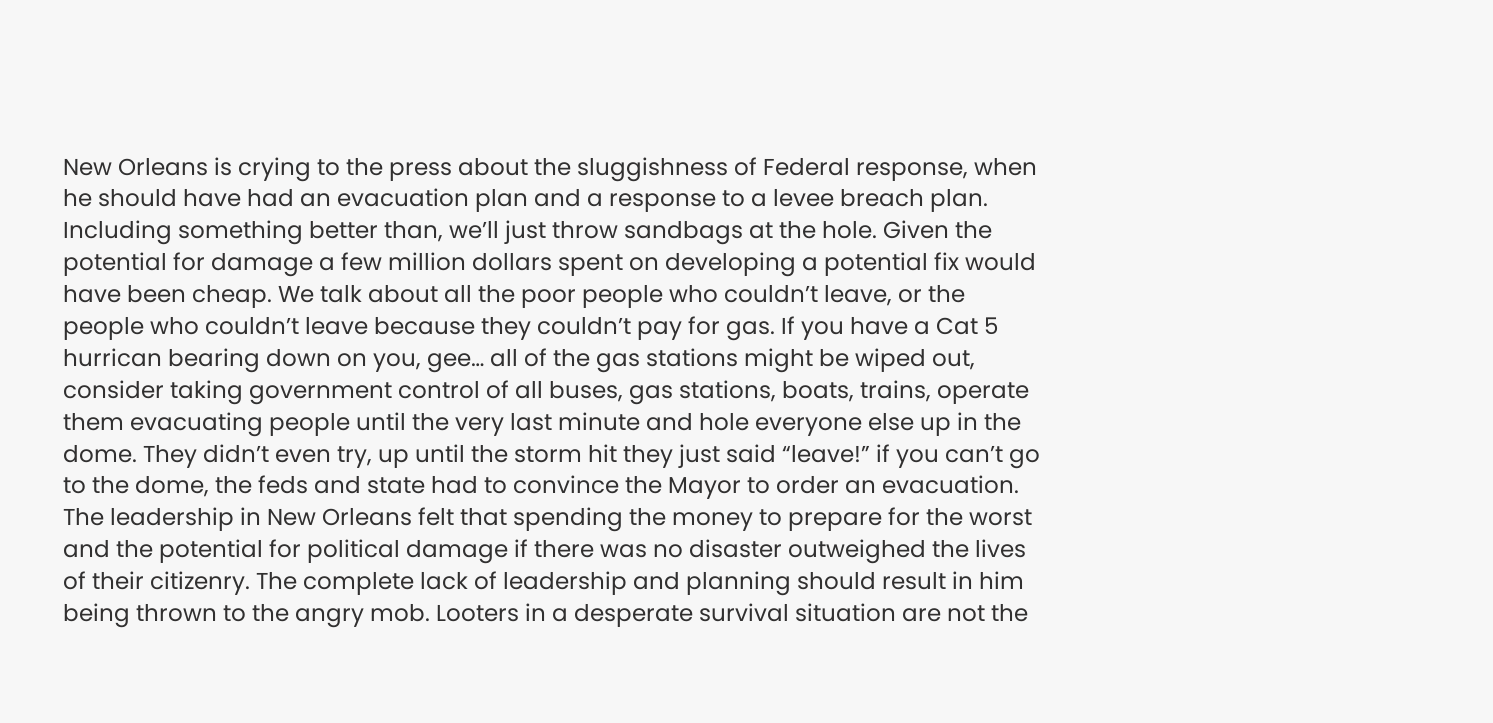New Orleans is crying to the press about the sluggishness of Federal response, when he should have had an evacuation plan and a response to a levee breach plan. Including something better than, we’ll just throw sandbags at the hole. Given the potential for damage a few million dollars spent on developing a potential fix would have been cheap. We talk about all the poor people who couldn’t leave, or the people who couldn’t leave because they couldn’t pay for gas. If you have a Cat 5 hurrican bearing down on you, gee… all of the gas stations might be wiped out, consider taking government control of all buses, gas stations, boats, trains, operate them evacuating people until the very last minute and hole everyone else up in the dome. They didn’t even try, up until the storm hit they just said “leave!” if you can’t go to the dome, the feds and state had to convince the Mayor to order an evacuation. The leadership in New Orleans felt that spending the money to prepare for the worst and the potential for political damage if there was no disaster outweighed the lives of their citizenry. The complete lack of leadership and planning should result in him being thrown to the angry mob. Looters in a desperate survival situation are not the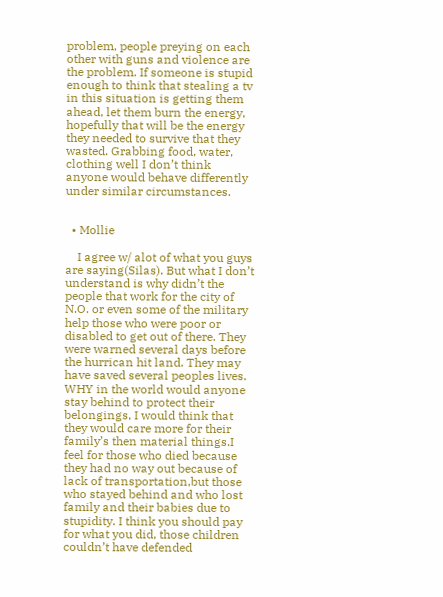problem, people preying on each other with guns and violence are the problem. If someone is stupid enough to think that stealing a tv in this situation is getting them ahead, let them burn the energy, hopefully that will be the energy they needed to survive that they wasted. Grabbing food, water, clothing well I don’t think anyone would behave differently under similar circumstances.


  • Mollie

    I agree w/ alot of what you guys are saying(Silas). But what I don’t understand is why didn’t the people that work for the city of N.O. or even some of the military help those who were poor or disabled to get out of there. They were warned several days before the hurrican hit land. They may have saved several peoples lives. WHY in the world would anyone stay behind to protect their belongings, I would think that they would care more for their family’s then material things.I feel for those who died because they had no way out because of lack of transportation,but those who stayed behind and who lost family and their babies due to stupidity. I think you should pay for what you did, those children couldn’t have defended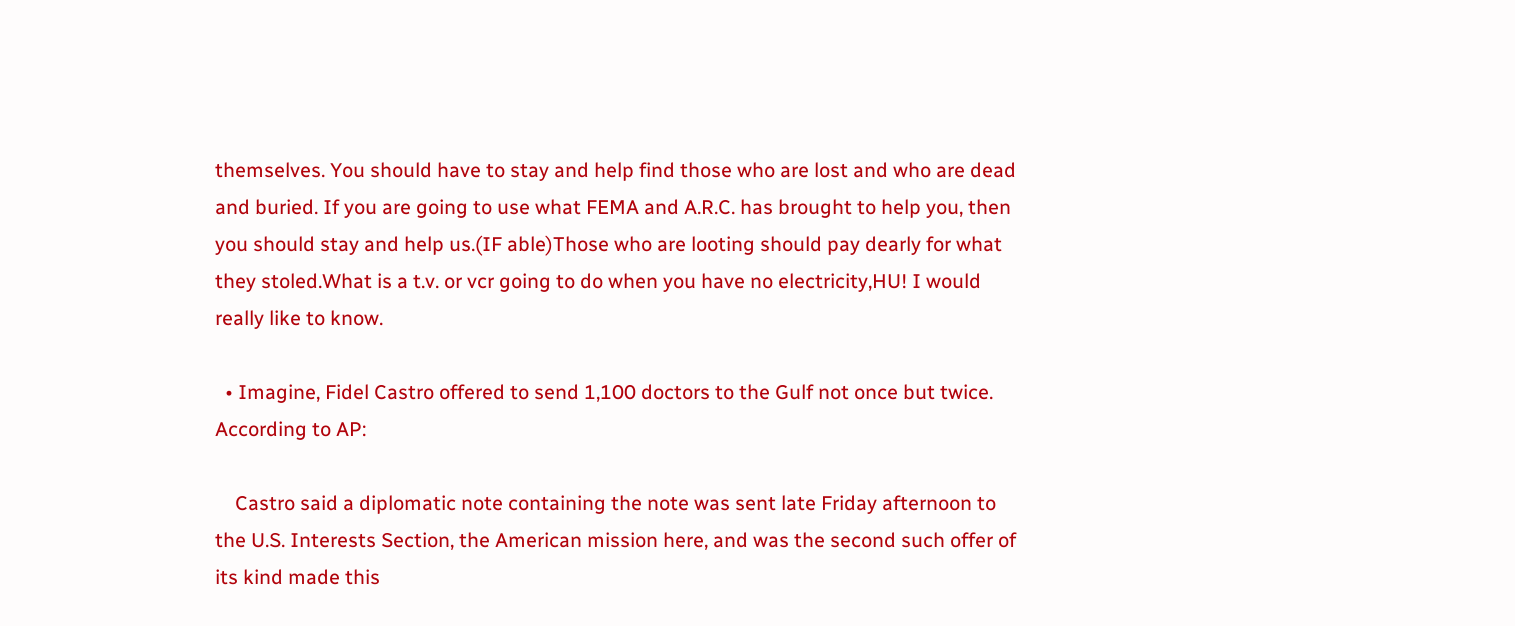themselves. You should have to stay and help find those who are lost and who are dead and buried. If you are going to use what FEMA and A.R.C. has brought to help you, then you should stay and help us.(IF able)Those who are looting should pay dearly for what they stoled.What is a t.v. or vcr going to do when you have no electricity,HU! I would really like to know.

  • Imagine, Fidel Castro offered to send 1,100 doctors to the Gulf not once but twice. According to AP:

    Castro said a diplomatic note containing the note was sent late Friday afternoon to the U.S. Interests Section, the American mission here, and was the second such offer of its kind made this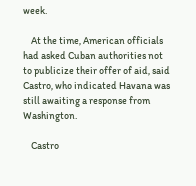week.

    At the time, American officials had asked Cuban authorities not to publicize their offer of aid, said Castro, who indicated Havana was still awaiting a response from Washington.

    Castro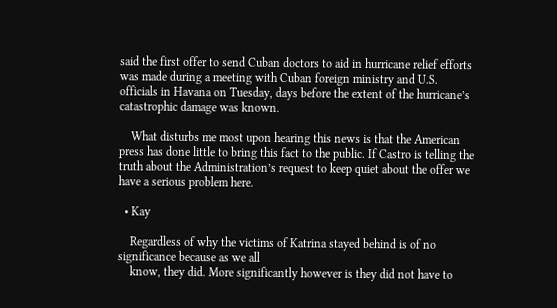said the first offer to send Cuban doctors to aid in hurricane relief efforts was made during a meeting with Cuban foreign ministry and U.S. officials in Havana on Tuesday, days before the extent of the hurricane’s catastrophic damage was known.

    What disturbs me most upon hearing this news is that the American press has done little to bring this fact to the public. If Castro is telling the truth about the Administration’s request to keep quiet about the offer we have a serious problem here.

  • Kay

    Regardless of why the victims of Katrina stayed behind is of no significance because as we all
    know, they did. More significantly however is they did not have to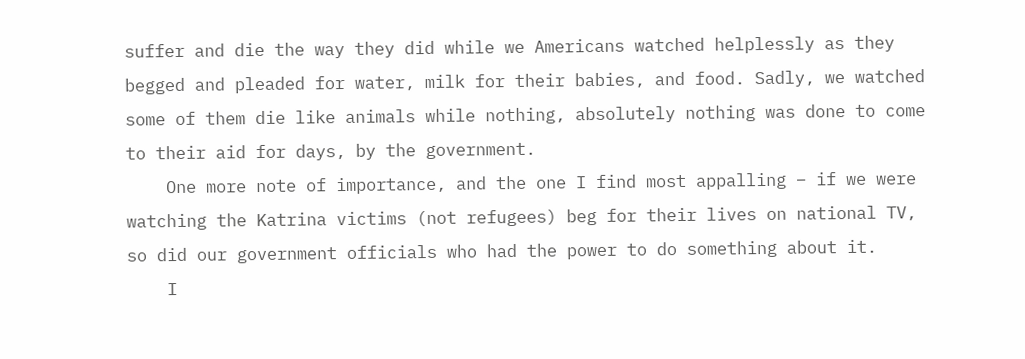suffer and die the way they did while we Americans watched helplessly as they begged and pleaded for water, milk for their babies, and food. Sadly, we watched some of them die like animals while nothing, absolutely nothing was done to come to their aid for days, by the government.
    One more note of importance, and the one I find most appalling – if we were watching the Katrina victims (not refugees) beg for their lives on national TV, so did our government officials who had the power to do something about it.
    I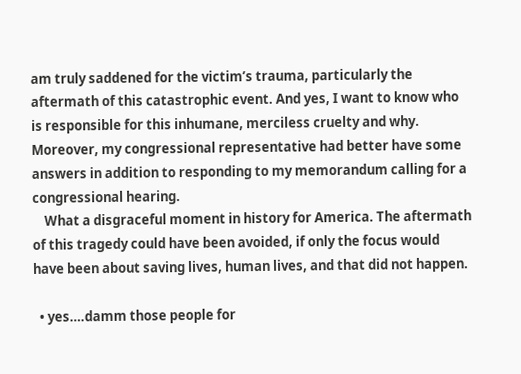am truly saddened for the victim’s trauma, particularly the aftermath of this catastrophic event. And yes, I want to know who is responsible for this inhumane, merciless cruelty and why. Moreover, my congressional representative had better have some answers in addition to responding to my memorandum calling for a congressional hearing.
    What a disgraceful moment in history for America. The aftermath of this tragedy could have been avoided, if only the focus would have been about saving lives, human lives, and that did not happen.

  • yes….damm those people for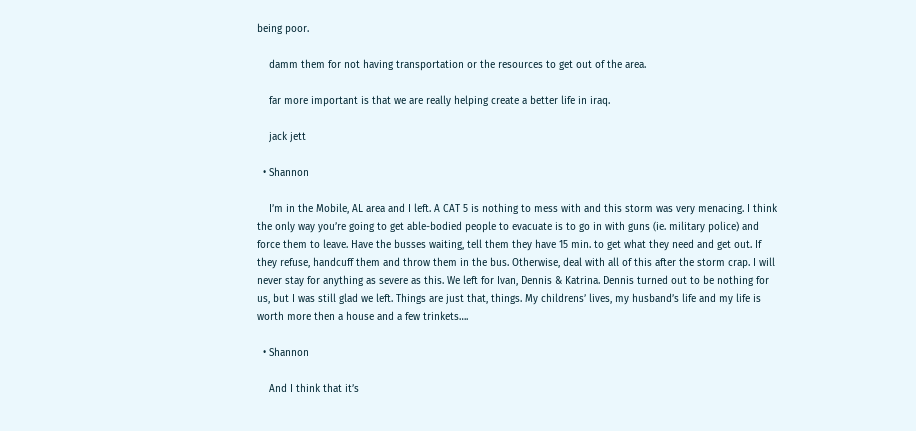being poor.

    damm them for not having transportation or the resources to get out of the area.

    far more important is that we are really helping create a better life in iraq.

    jack jett

  • Shannon

    I’m in the Mobile, AL area and I left. A CAT 5 is nothing to mess with and this storm was very menacing. I think the only way you’re going to get able-bodied people to evacuate is to go in with guns (ie. military police) and force them to leave. Have the busses waiting, tell them they have 15 min. to get what they need and get out. If they refuse, handcuff them and throw them in the bus. Otherwise, deal with all of this after the storm crap. I will never stay for anything as severe as this. We left for Ivan, Dennis & Katrina. Dennis turned out to be nothing for us, but I was still glad we left. Things are just that, things. My childrens’ lives, my husband’s life and my life is worth more then a house and a few trinkets….

  • Shannon

    And I think that it’s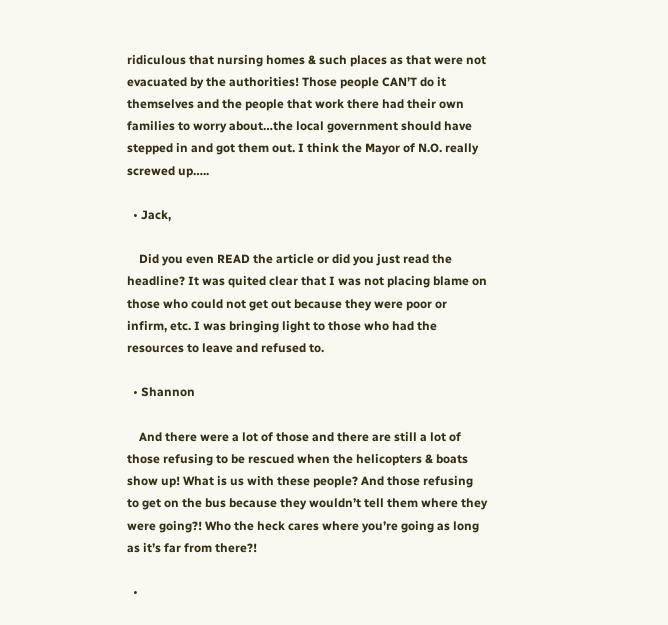ridiculous that nursing homes & such places as that were not evacuated by the authorities! Those people CAN’T do it themselves and the people that work there had their own families to worry about…the local government should have stepped in and got them out. I think the Mayor of N.O. really screwed up…..

  • Jack,

    Did you even READ the article or did you just read the headline? It was quited clear that I was not placing blame on those who could not get out because they were poor or infirm, etc. I was bringing light to those who had the resources to leave and refused to.

  • Shannon

    And there were a lot of those and there are still a lot of those refusing to be rescued when the helicopters & boats show up! What is us with these people? And those refusing to get on the bus because they wouldn’t tell them where they were going?! Who the heck cares where you’re going as long as it’s far from there?!

  •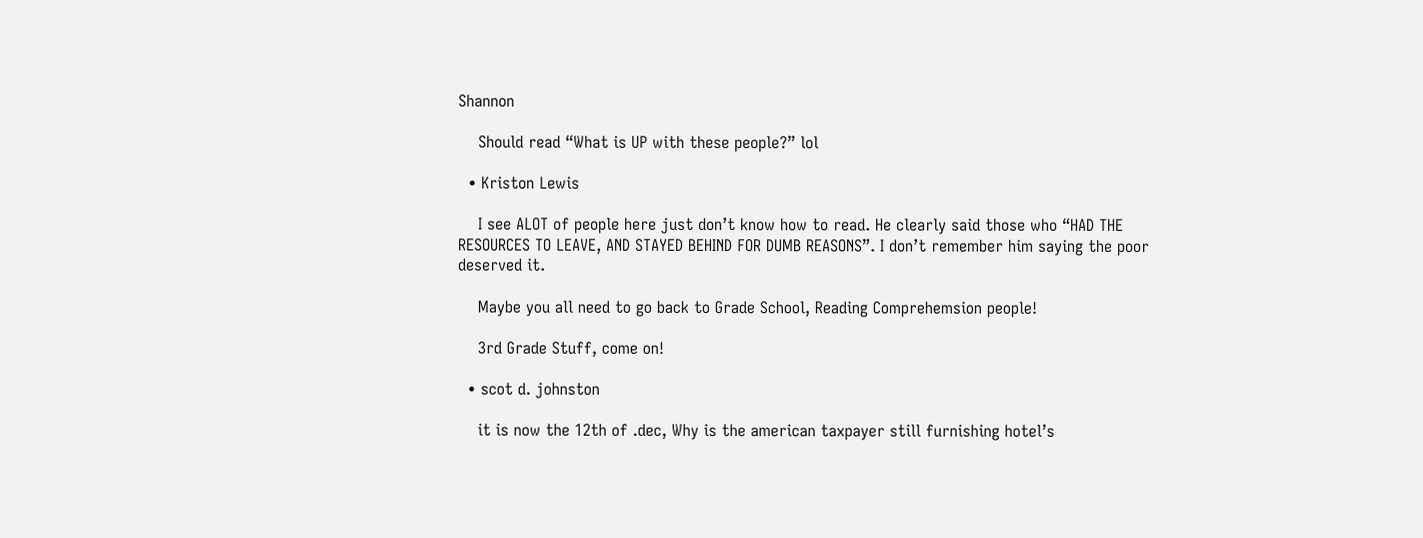Shannon

    Should read “What is UP with these people?” lol

  • Kriston Lewis

    I see ALOT of people here just don’t know how to read. He clearly said those who “HAD THE RESOURCES TO LEAVE, AND STAYED BEHIND FOR DUMB REASONS”. I don’t remember him saying the poor deserved it.

    Maybe you all need to go back to Grade School, Reading Comprehemsion people!

    3rd Grade Stuff, come on!

  • scot d. johnston

    it is now the 12th of .dec, Why is the american taxpayer still furnishing hotel’s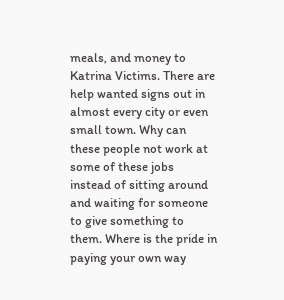meals, and money to Katrina Victims. There are help wanted signs out in almost every city or even small town. Why can these people not work at some of these jobs instead of sitting around and waiting for someone to give something to them. Where is the pride in paying your own way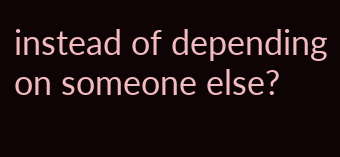instead of depending on someone else?